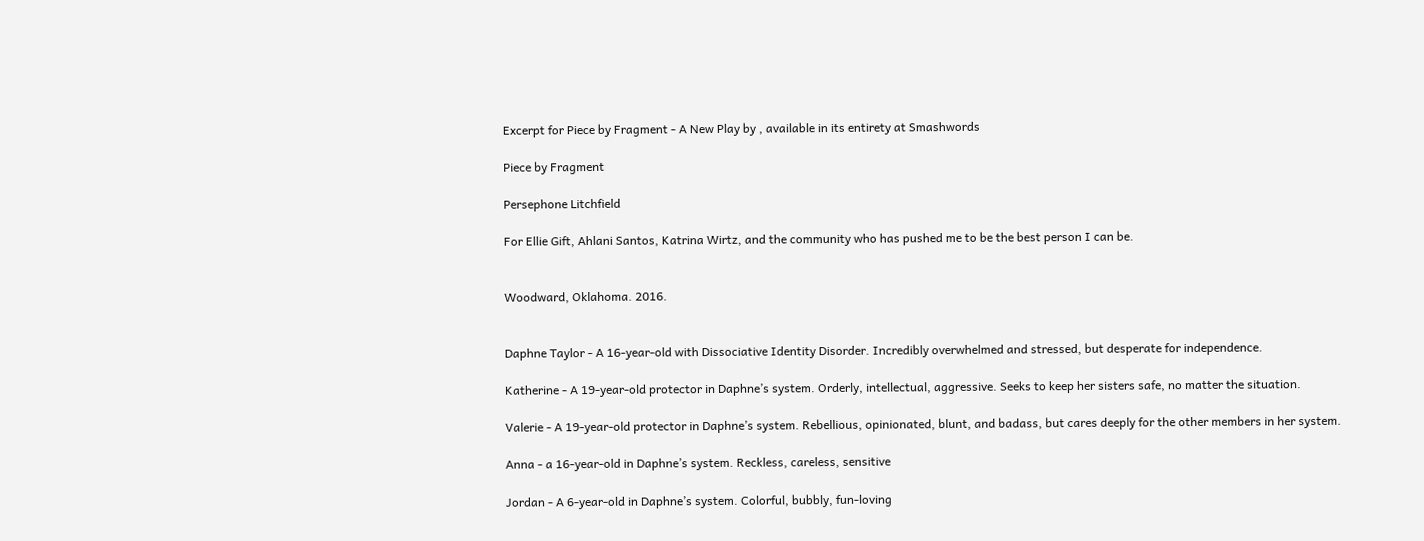Excerpt for Piece by Fragment - A New Play by , available in its entirety at Smashwords

Piece by Fragment

Persephone Litchfield

For Ellie Gift, Ahlani Santos, Katrina Wirtz, and the community who has pushed me to be the best person I can be.


Woodward, Oklahoma. 2016.


Daphne Taylor - A 16-year-old with Dissociative Identity Disorder. Incredibly overwhelmed and stressed, but desperate for independence.

Katherine - A 19-year-old protector in Daphne’s system. Orderly, intellectual, aggressive. Seeks to keep her sisters safe, no matter the situation.

Valerie - A 19-year-old protector in Daphne’s system. Rebellious, opinionated, blunt, and badass, but cares deeply for the other members in her system.

Anna - a 16-year-old in Daphne’s system. Reckless, careless, sensitive

Jordan - A 6-year-old in Daphne’s system. Colorful, bubbly, fun-loving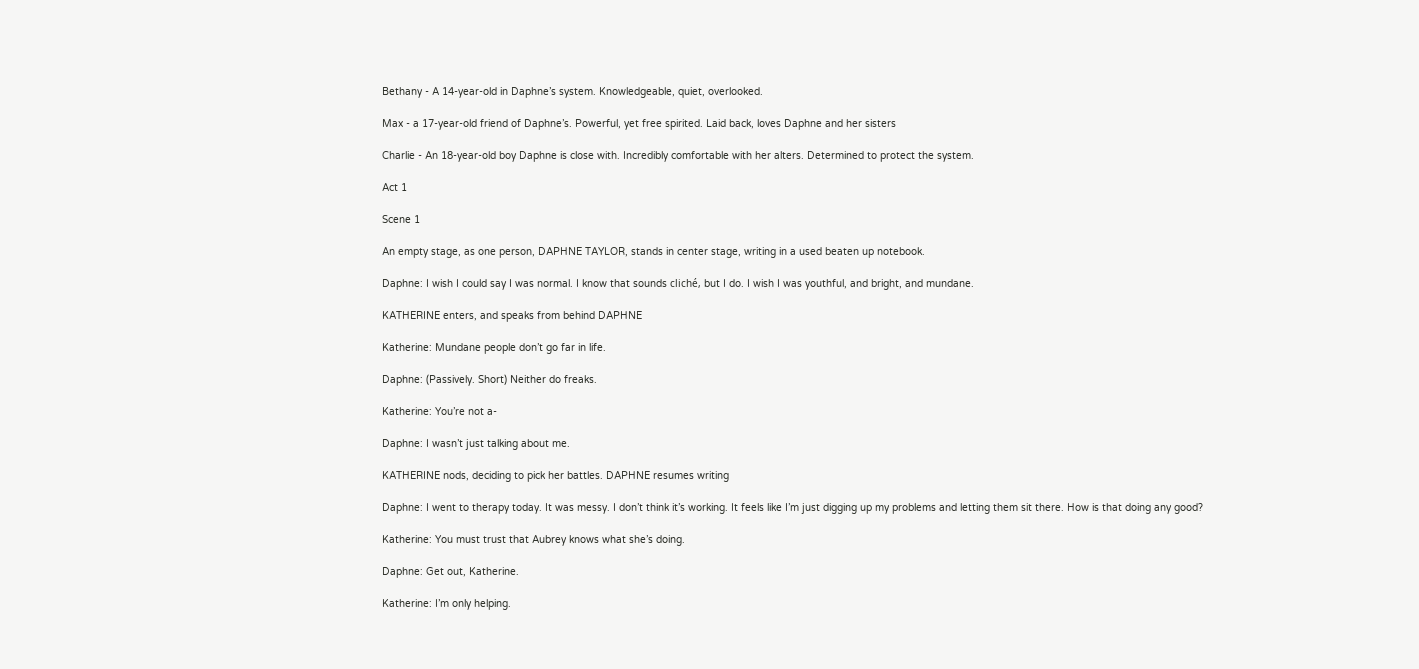Bethany - A 14-year-old in Daphne’s system. Knowledgeable, quiet, overlooked.

Max - a 17-year-old friend of Daphne’s. Powerful, yet free spirited. Laid back, loves Daphne and her sisters

Charlie - An 18-year-old boy Daphne is close with. Incredibly comfortable with her alters. Determined to protect the system.

Act 1

Scene 1

An empty stage, as one person, DAPHNE TAYLOR, stands in center stage, writing in a used beaten up notebook.

Daphne: I wish I could say I was normal. I know that sounds cliché, but I do. I wish I was youthful, and bright, and mundane.

KATHERINE enters, and speaks from behind DAPHNE

Katherine: Mundane people don’t go far in life.

Daphne: (Passively. Short) Neither do freaks.

Katherine: You’re not a-

Daphne: I wasn’t just talking about me.

KATHERINE nods, deciding to pick her battles. DAPHNE resumes writing

Daphne: I went to therapy today. It was messy. I don’t think it’s working. It feels like I’m just digging up my problems and letting them sit there. How is that doing any good?

Katherine: You must trust that Aubrey knows what she’s doing.

Daphne: Get out, Katherine.

Katherine: I’m only helping.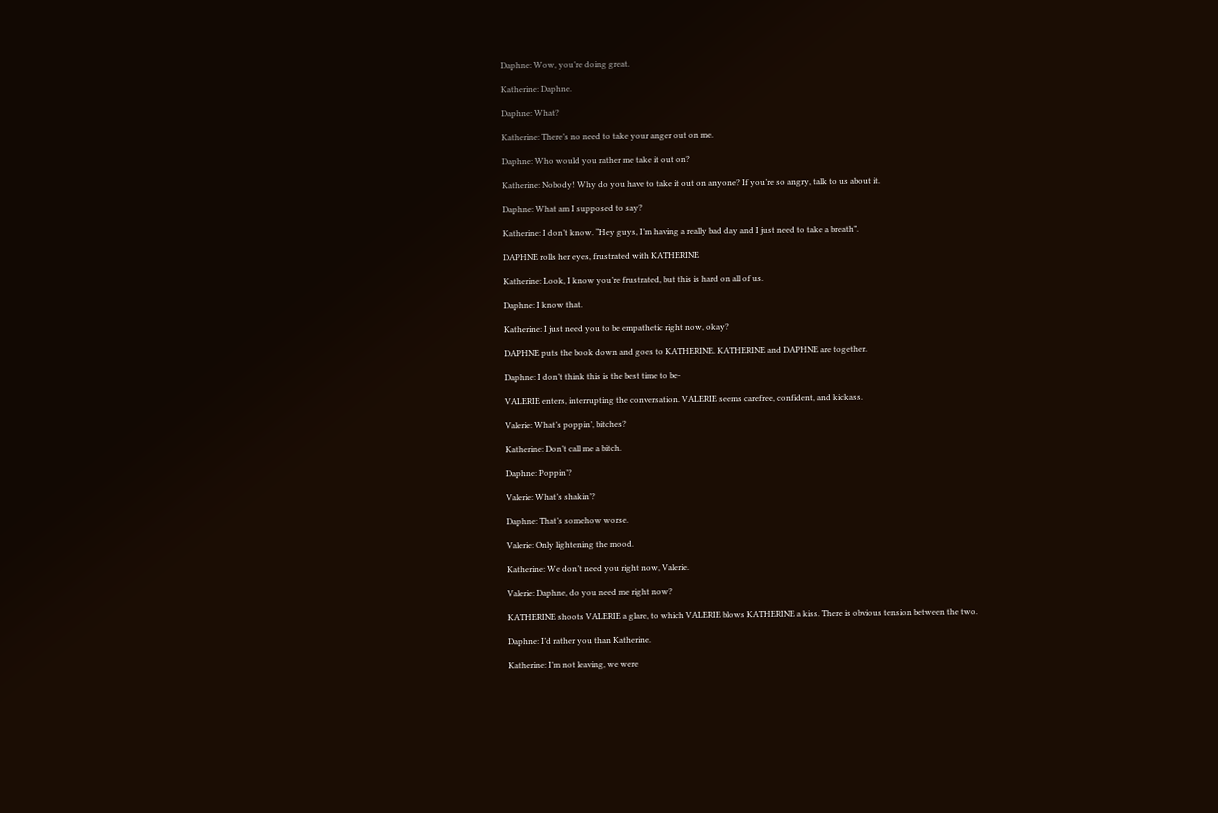Daphne: Wow, you’re doing great.

Katherine: Daphne.

Daphne: What?

Katherine: There’s no need to take your anger out on me.

Daphne: Who would you rather me take it out on?

Katherine: Nobody! Why do you have to take it out on anyone? If you’re so angry, talk to us about it.

Daphne: What am I supposed to say?

Katherine: I don’t know. “Hey guys, I’m having a really bad day and I just need to take a breath”.

DAPHNE rolls her eyes, frustrated with KATHERINE

Katherine: Look, I know you’re frustrated, but this is hard on all of us.

Daphne: I know that.

Katherine: I just need you to be empathetic right now, okay?

DAPHNE puts the book down and goes to KATHERINE. KATHERINE and DAPHNE are together.

Daphne: I don’t think this is the best time to be-

VALERIE enters, interrupting the conversation. VALERIE seems carefree, confident, and kickass.

Valerie: What’s poppin’, bitches?

Katherine: Don’t call me a bitch.

Daphne: Poppin’?

Valerie: What’s shakin’?

Daphne: That’s somehow worse.

Valerie: Only lightening the mood.

Katherine: We don’t need you right now, Valerie.

Valerie: Daphne, do you need me right now?

KATHERINE shoots VALERIE a glare, to which VALERIE blows KATHERINE a kiss. There is obvious tension between the two.

Daphne: I’d rather you than Katherine.

Katherine: I’m not leaving, we were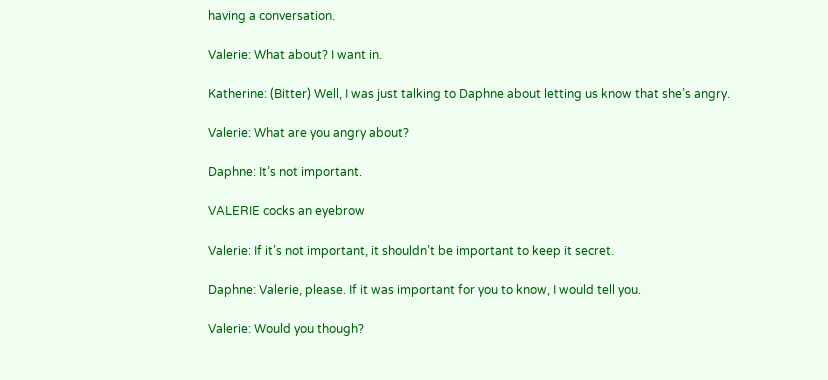having a conversation.

Valerie: What about? I want in.

Katherine: (Bitter) Well, I was just talking to Daphne about letting us know that she’s angry.

Valerie: What are you angry about?

Daphne: It’s not important.

VALERIE cocks an eyebrow

Valerie: If it’s not important, it shouldn’t be important to keep it secret.

Daphne: Valerie, please. If it was important for you to know, I would tell you.

Valerie: Would you though?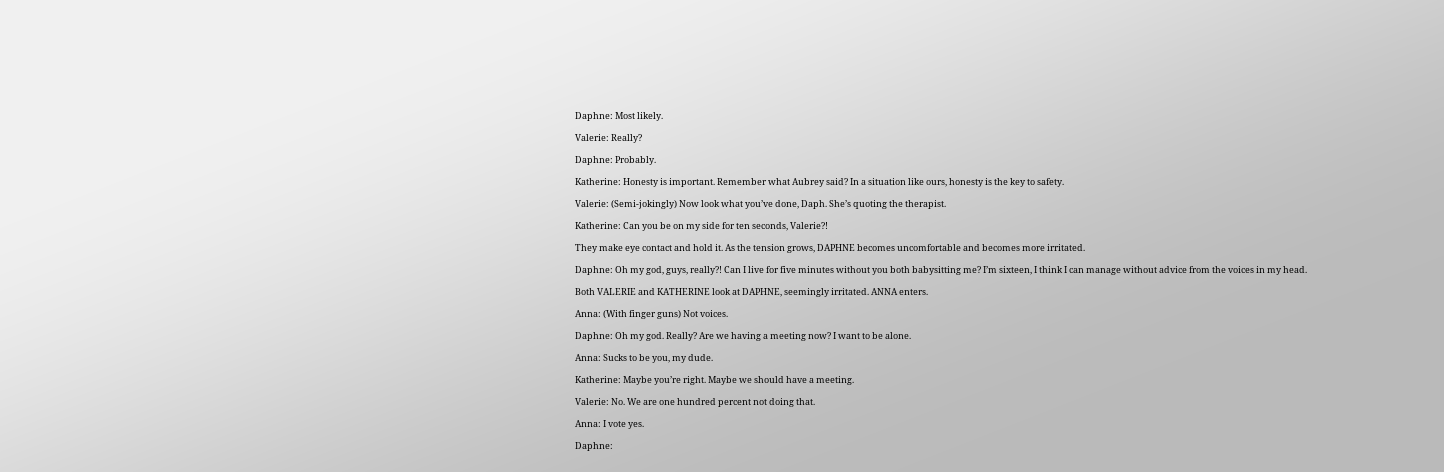Daphne: Most likely.

Valerie: Really?

Daphne: Probably.

Katherine: Honesty is important. Remember what Aubrey said? In a situation like ours, honesty is the key to safety.

Valerie: (Semi-jokingly) Now look what you’ve done, Daph. She’s quoting the therapist.

Katherine: Can you be on my side for ten seconds, Valerie?!

They make eye contact and hold it. As the tension grows, DAPHNE becomes uncomfortable and becomes more irritated.

Daphne: Oh my god, guys, really?! Can I live for five minutes without you both babysitting me? I’m sixteen, I think I can manage without advice from the voices in my head.

Both VALERIE and KATHERINE look at DAPHNE, seemingly irritated. ANNA enters.

Anna: (With finger guns) Not voices.

Daphne: Oh my god. Really? Are we having a meeting now? I want to be alone.

Anna: Sucks to be you, my dude.

Katherine: Maybe you’re right. Maybe we should have a meeting.

Valerie: No. We are one hundred percent not doing that.

Anna: I vote yes.

Daphne: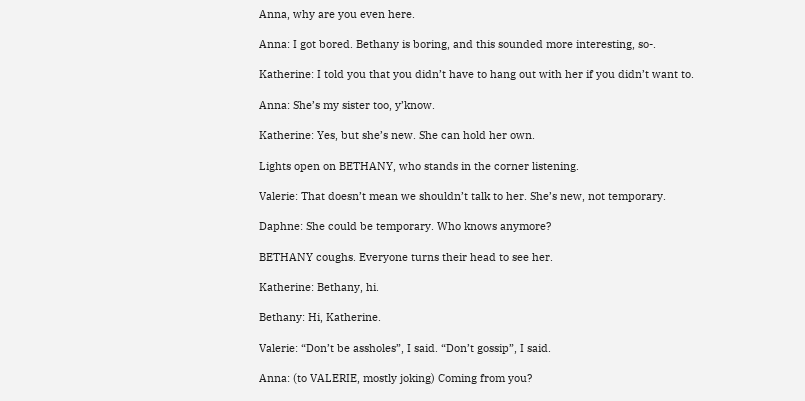Anna, why are you even here.

Anna: I got bored. Bethany is boring, and this sounded more interesting, so-.

Katherine: I told you that you didn’t have to hang out with her if you didn’t want to.

Anna: She’s my sister too, y’know.

Katherine: Yes, but she’s new. She can hold her own.

Lights open on BETHANY, who stands in the corner listening.

Valerie: That doesn’t mean we shouldn’t talk to her. She’s new, not temporary.

Daphne: She could be temporary. Who knows anymore?

BETHANY coughs. Everyone turns their head to see her.

Katherine: Bethany, hi.

Bethany: Hi, Katherine.

Valerie: “Don’t be assholes”, I said. “Don’t gossip”, I said.

Anna: (to VALERIE, mostly joking) Coming from you?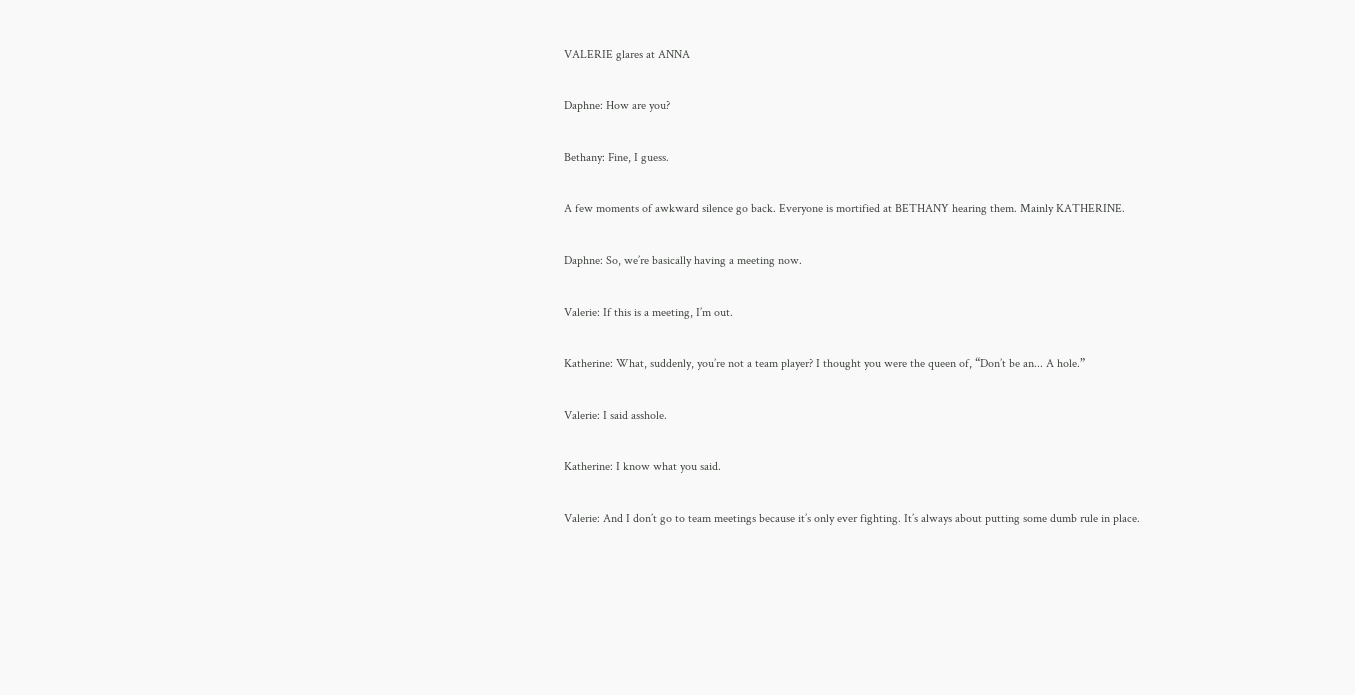VALERIE glares at ANNA

Daphne: How are you?

Bethany: Fine, I guess.

A few moments of awkward silence go back. Everyone is mortified at BETHANY hearing them. Mainly KATHERINE.

Daphne: So, we’re basically having a meeting now.

Valerie: If this is a meeting, I’m out.

Katherine: What, suddenly, you’re not a team player? I thought you were the queen of, “Don’t be an... A hole.”

Valerie: I said asshole.

Katherine: I know what you said.

Valerie: And I don’t go to team meetings because it’s only ever fighting. It’s always about putting some dumb rule in place.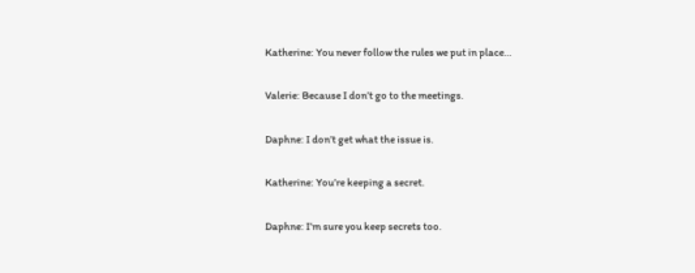Katherine: You never follow the rules we put in place…

Valerie: Because I don’t go to the meetings.

Daphne: I don’t get what the issue is.

Katherine: You’re keeping a secret.

Daphne: I’m sure you keep secrets too.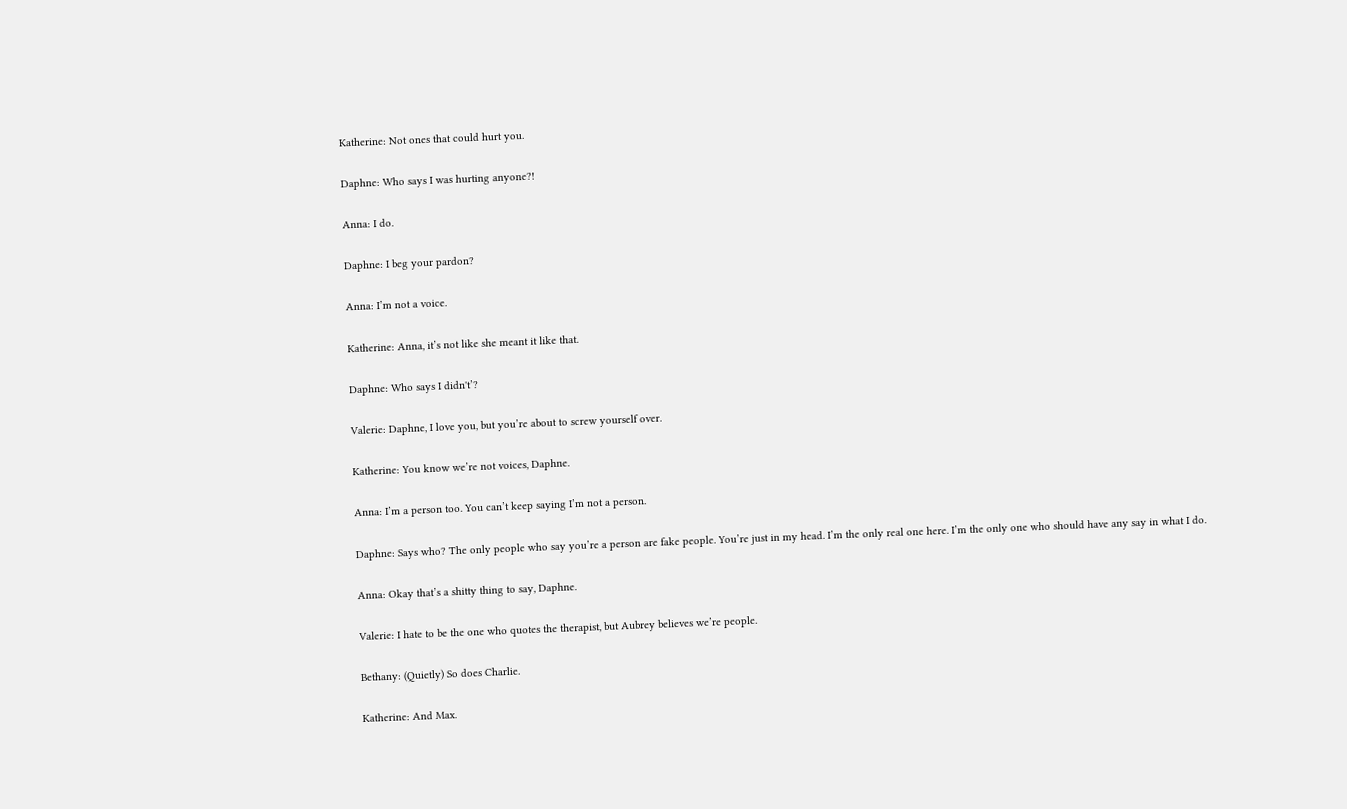Katherine: Not ones that could hurt you.

Daphne: Who says I was hurting anyone?!

Anna: I do.

Daphne: I beg your pardon?

Anna: I’m not a voice.

Katherine: Anna, it’s not like she meant it like that.

Daphne: Who says I didn't’?

Valerie: Daphne, I love you, but you’re about to screw yourself over.

Katherine: You know we’re not voices, Daphne.

Anna: I’m a person too. You can’t keep saying I’m not a person.

Daphne: Says who? The only people who say you’re a person are fake people. You’re just in my head. I’m the only real one here. I’m the only one who should have any say in what I do.

Anna: Okay that’s a shitty thing to say, Daphne.

Valerie: I hate to be the one who quotes the therapist, but Aubrey believes we’re people.

Bethany: (Quietly) So does Charlie.

Katherine: And Max.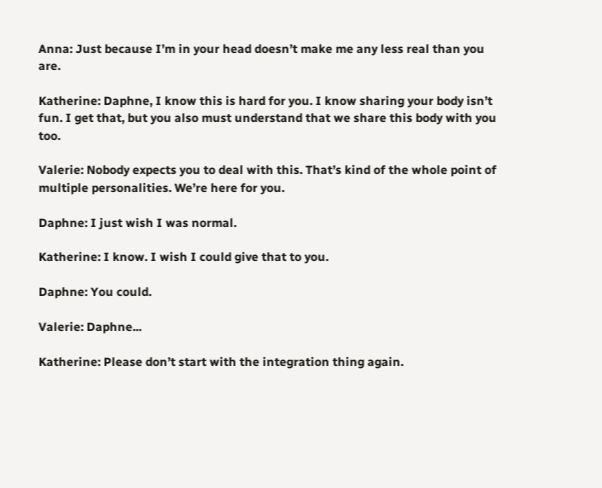Anna: Just because I’m in your head doesn’t make me any less real than you are.

Katherine: Daphne, I know this is hard for you. I know sharing your body isn’t fun. I get that, but you also must understand that we share this body with you too.

Valerie: Nobody expects you to deal with this. That’s kind of the whole point of multiple personalities. We’re here for you.

Daphne: I just wish I was normal.

Katherine: I know. I wish I could give that to you.

Daphne: You could.

Valerie: Daphne...

Katherine: Please don’t start with the integration thing again.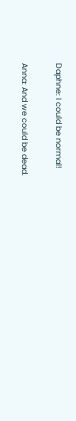Daphne: I could be normal!

Anna: And we could be dead.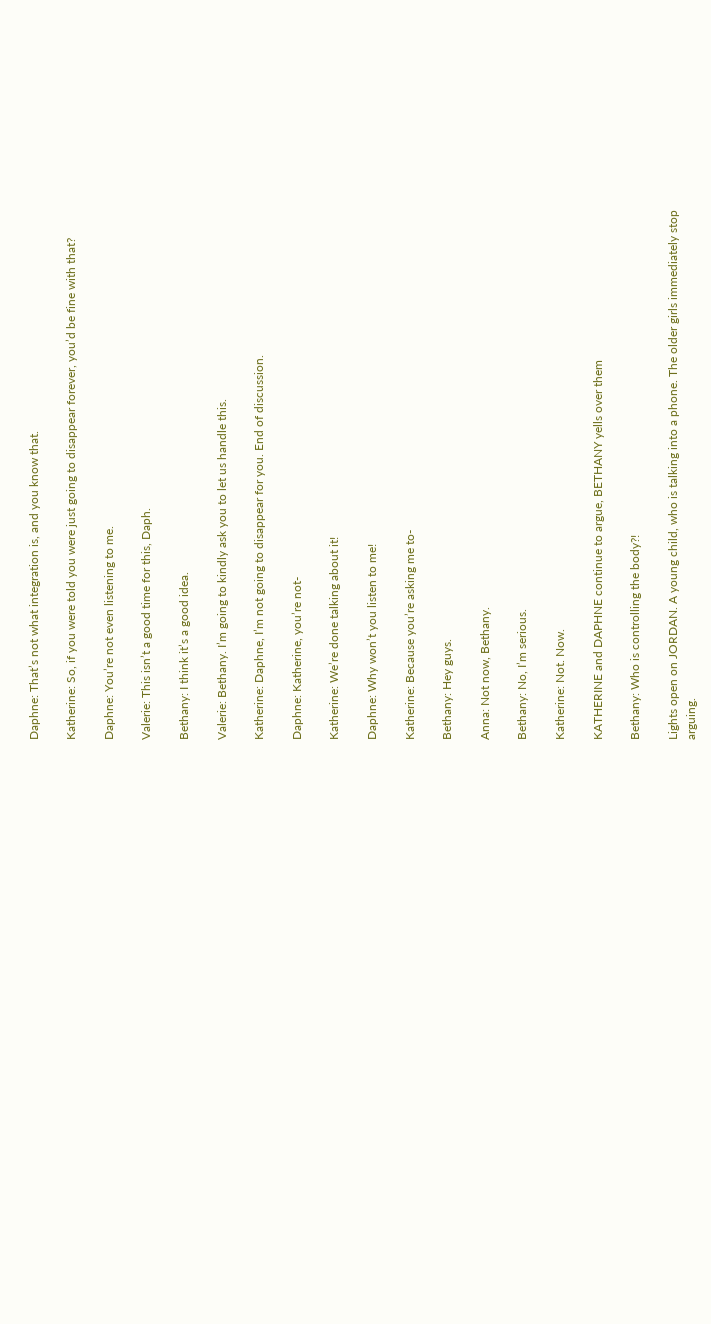Daphne: That’s not what integration is, and you know that.

Katherine: So, if you were told you were just going to disappear forever, you’d be fine with that?

Daphne: You’re not even listening to me.

Valerie: This isn’t a good time for this, Daph.

Bethany: I think it’s a good idea.

Valerie: Bethany. I’m going to kindly ask you to let us handle this.

Katherine: Daphne, I’m not going to disappear for you. End of discussion.

Daphne: Katherine, you’re not-

Katherine: We’re done talking about it!

Daphne: Why won’t you listen to me!

Katherine: Because you’re asking me to-

Bethany: Hey guys.

Anna: Not now, Bethany.

Bethany: No, I’m serious.

Katherine: Not. Now.

KATHERINE and DAPHNE continue to argue, BETHANY yells over them

Bethany: Who is controlling the body?!

Lights open on JORDAN. A young child, who is talking into a phone. The older girls immediately stop arguing.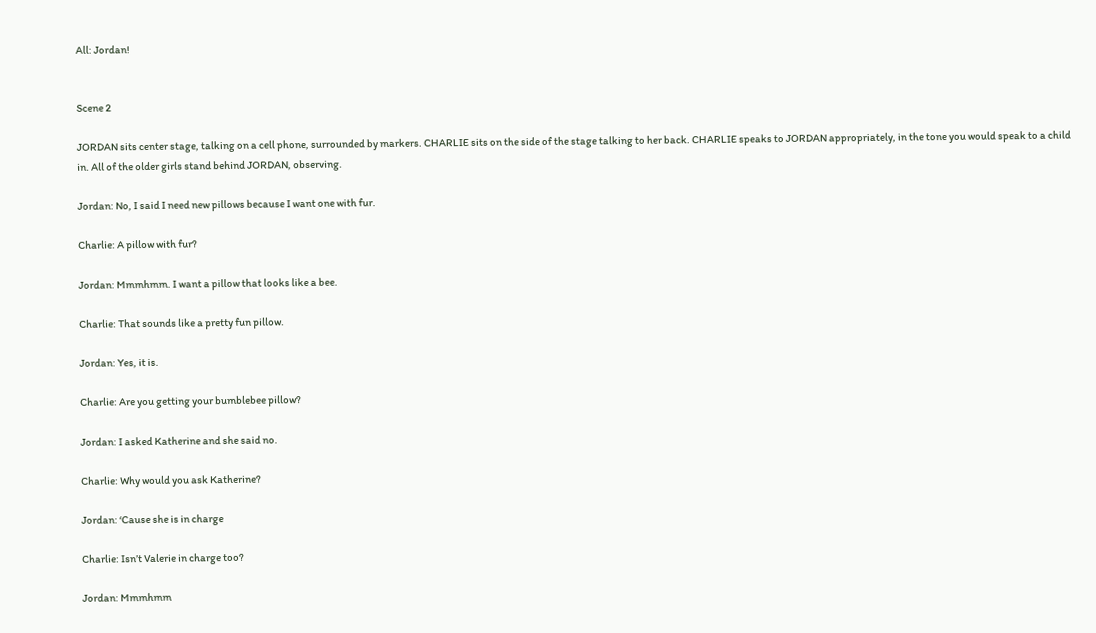All: Jordan!


Scene 2

JORDAN sits center stage, talking on a cell phone, surrounded by markers. CHARLIE sits on the side of the stage talking to her back. CHARLIE speaks to JORDAN appropriately, in the tone you would speak to a child in. All of the older girls stand behind JORDAN, observing.

Jordan: No, I said I need new pillows because I want one with fur.

Charlie: A pillow with fur?

Jordan: Mmmhmm. I want a pillow that looks like a bee.

Charlie: That sounds like a pretty fun pillow.

Jordan: Yes, it is.

Charlie: Are you getting your bumblebee pillow?

Jordan: I asked Katherine and she said no.

Charlie: Why would you ask Katherine?

Jordan: ‘Cause she is in charge

Charlie: Isn’t Valerie in charge too?

Jordan: Mmmhmm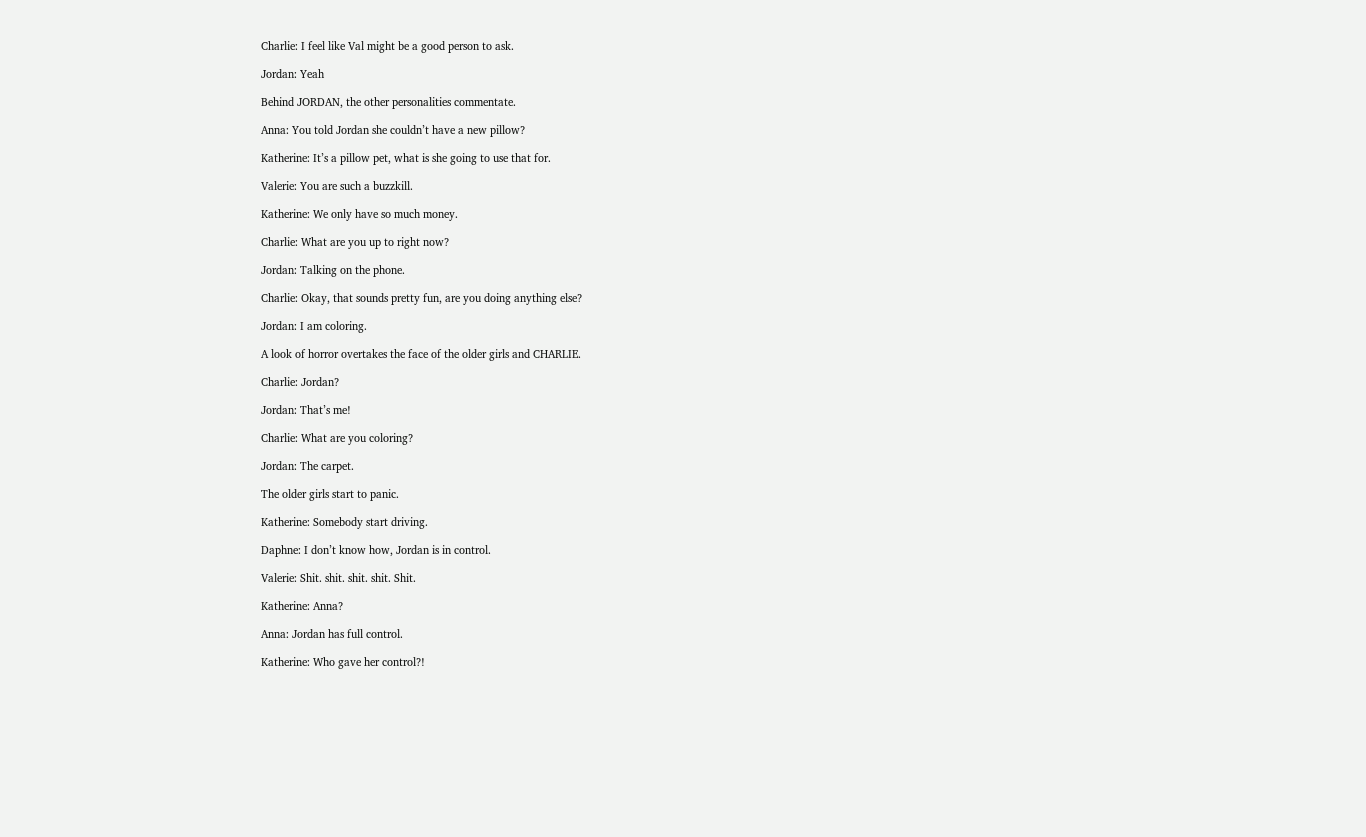Charlie: I feel like Val might be a good person to ask.

Jordan: Yeah

Behind JORDAN, the other personalities commentate.

Anna: You told Jordan she couldn’t have a new pillow?

Katherine: It’s a pillow pet, what is she going to use that for.

Valerie: You are such a buzzkill.

Katherine: We only have so much money.

Charlie: What are you up to right now?

Jordan: Talking on the phone.

Charlie: Okay, that sounds pretty fun, are you doing anything else?

Jordan: I am coloring.

A look of horror overtakes the face of the older girls and CHARLIE.

Charlie: Jordan?

Jordan: That’s me!

Charlie: What are you coloring?

Jordan: The carpet.

The older girls start to panic.

Katherine: Somebody start driving.

Daphne: I don’t know how, Jordan is in control.

Valerie: Shit. shit. shit. shit. Shit.

Katherine: Anna?

Anna: Jordan has full control.

Katherine: Who gave her control?!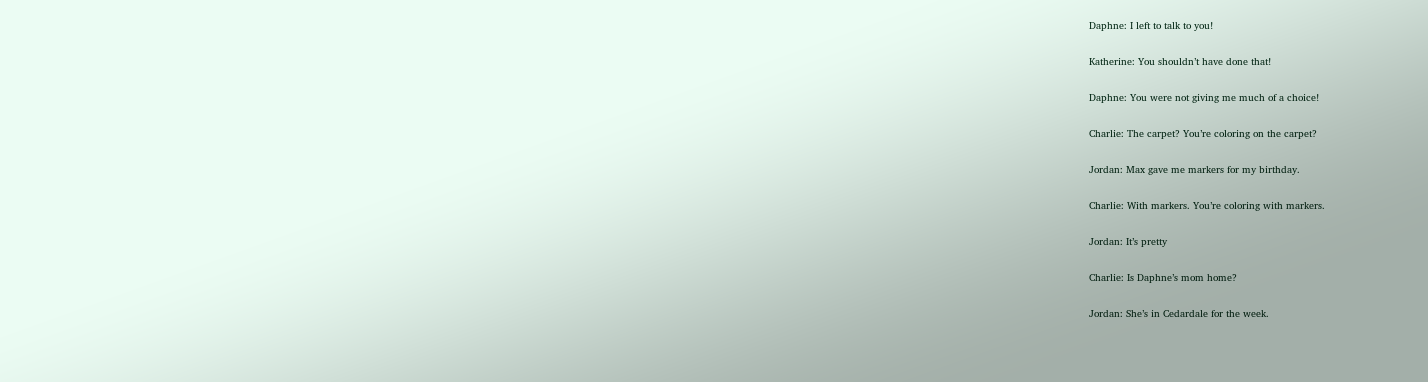Daphne: I left to talk to you!

Katherine: You shouldn’t have done that!

Daphne: You were not giving me much of a choice!

Charlie: The carpet? You’re coloring on the carpet?

Jordan: Max gave me markers for my birthday.

Charlie: With markers. You’re coloring with markers.

Jordan: It’s pretty

Charlie: Is Daphne’s mom home?

Jordan: She’s in Cedardale for the week.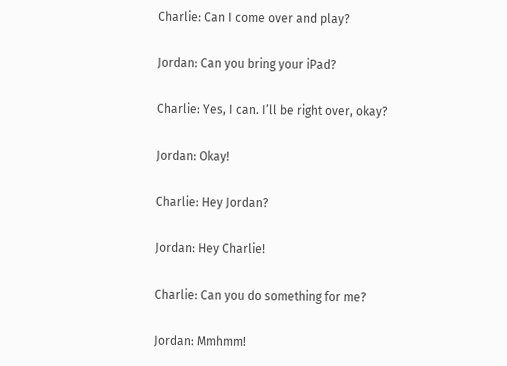Charlie: Can I come over and play?

Jordan: Can you bring your iPad?

Charlie: Yes, I can. I’ll be right over, okay?

Jordan: Okay!

Charlie: Hey Jordan?

Jordan: Hey Charlie!

Charlie: Can you do something for me?

Jordan: Mmhmm!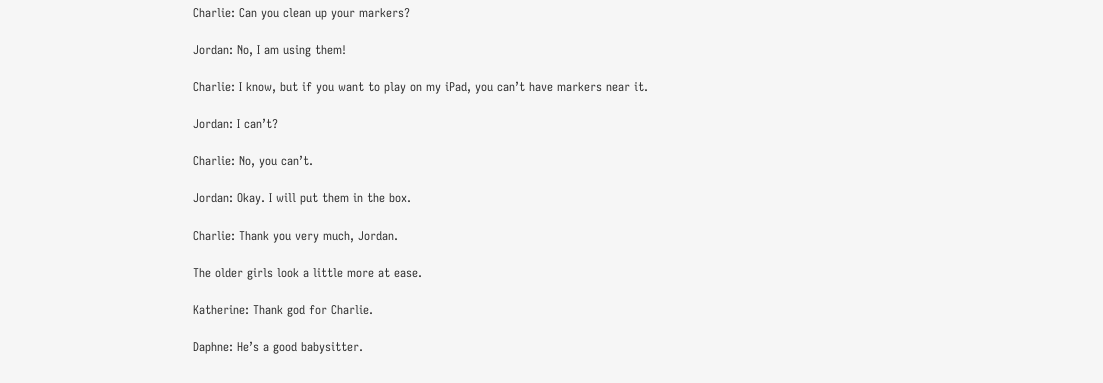Charlie: Can you clean up your markers?

Jordan: No, I am using them!

Charlie: I know, but if you want to play on my iPad, you can’t have markers near it.

Jordan: I can’t?

Charlie: No, you can’t.

Jordan: Okay. I will put them in the box.

Charlie: Thank you very much, Jordan.

The older girls look a little more at ease.

Katherine: Thank god for Charlie.

Daphne: He’s a good babysitter.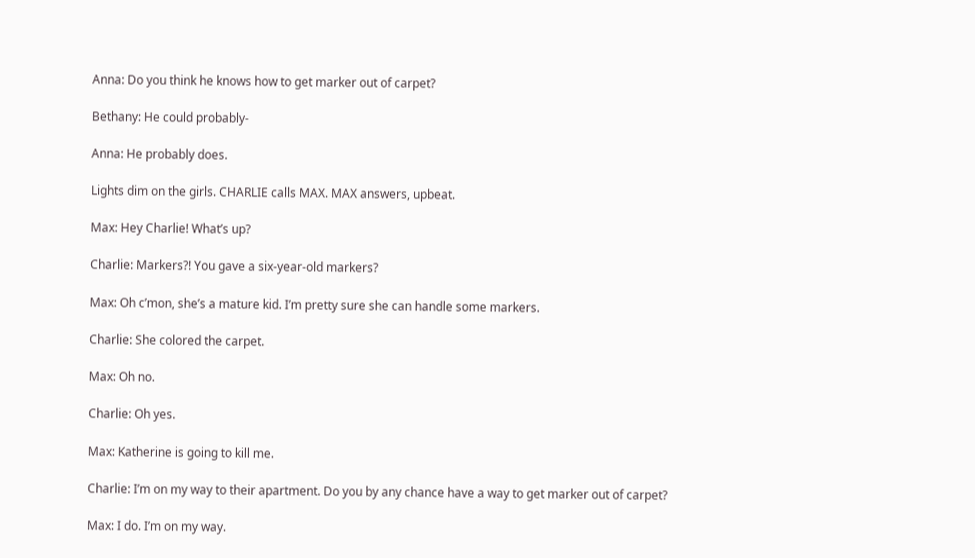Anna: Do you think he knows how to get marker out of carpet?

Bethany: He could probably-

Anna: He probably does.

Lights dim on the girls. CHARLIE calls MAX. MAX answers, upbeat.

Max: Hey Charlie! What’s up?

Charlie: Markers?! You gave a six-year-old markers?

Max: Oh c’mon, she’s a mature kid. I’m pretty sure she can handle some markers.

Charlie: She colored the carpet.

Max: Oh no.

Charlie: Oh yes.

Max: Katherine is going to kill me.

Charlie: I’m on my way to their apartment. Do you by any chance have a way to get marker out of carpet?

Max: I do. I’m on my way.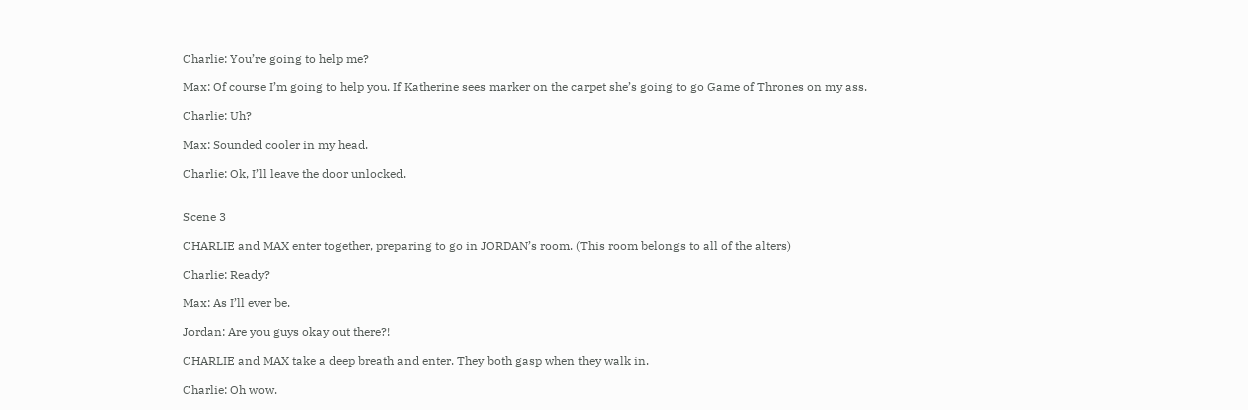Charlie: You’re going to help me?

Max: Of course I’m going to help you. If Katherine sees marker on the carpet she’s going to go Game of Thrones on my ass.

Charlie: Uh?

Max: Sounded cooler in my head.

Charlie: Ok, I’ll leave the door unlocked.


Scene 3

CHARLIE and MAX enter together, preparing to go in JORDAN’s room. (This room belongs to all of the alters)

Charlie: Ready?

Max: As I’ll ever be.

Jordan: Are you guys okay out there?!

CHARLIE and MAX take a deep breath and enter. They both gasp when they walk in.

Charlie: Oh wow.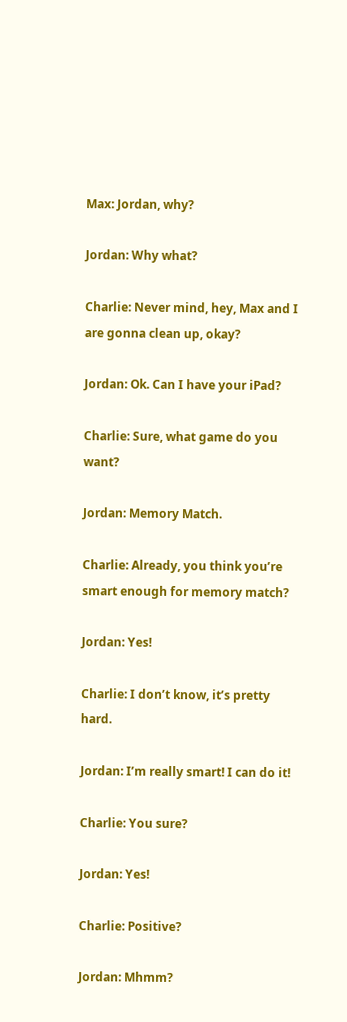Max: Jordan, why?

Jordan: Why what?

Charlie: Never mind, hey, Max and I are gonna clean up, okay?

Jordan: Ok. Can I have your iPad?

Charlie: Sure, what game do you want?

Jordan: Memory Match.

Charlie: Already, you think you’re smart enough for memory match?

Jordan: Yes!

Charlie: I don’t know, it’s pretty hard.

Jordan: I’m really smart! I can do it!

Charlie: You sure?

Jordan: Yes!

Charlie: Positive?

Jordan: Mhmm?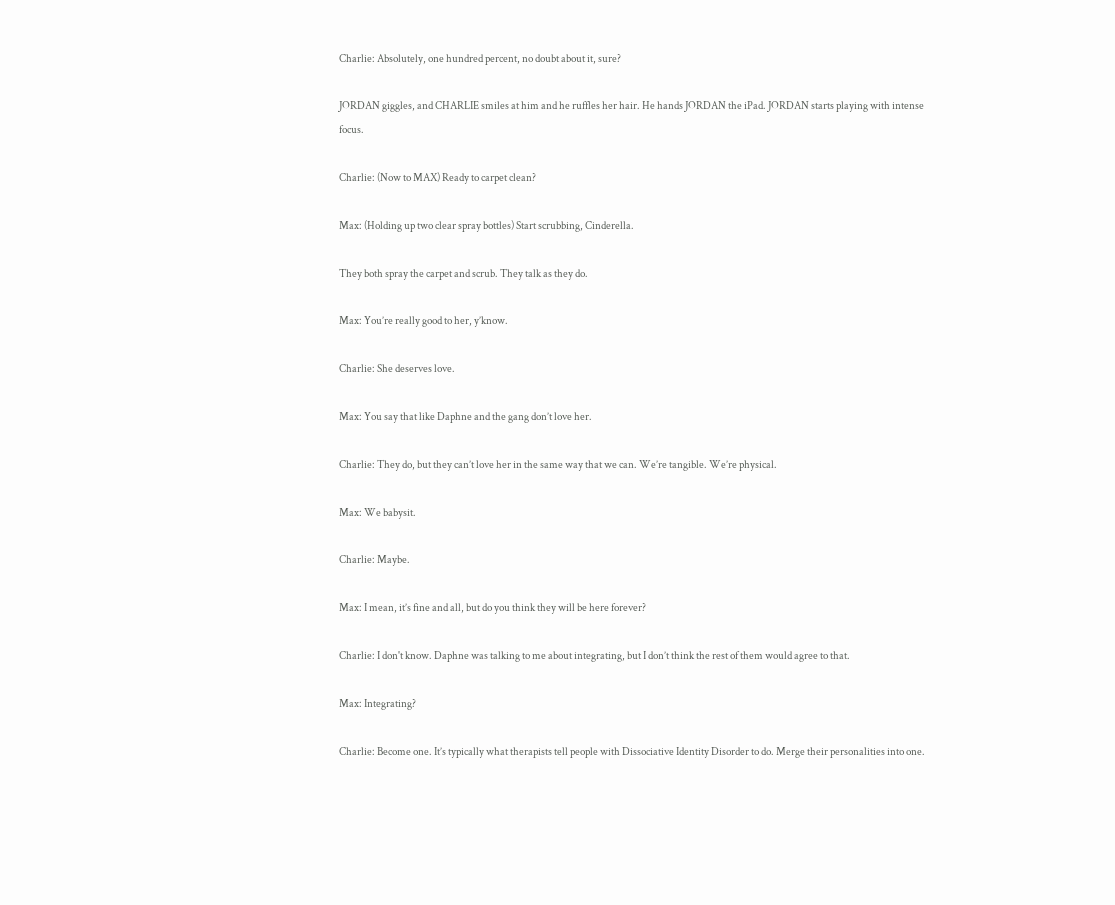Charlie: Absolutely, one hundred percent, no doubt about it, sure?

JORDAN giggles, and CHARLIE smiles at him and he ruffles her hair. He hands JORDAN the iPad. JORDAN starts playing with intense focus.

Charlie: (Now to MAX) Ready to carpet clean?

Max: (Holding up two clear spray bottles) Start scrubbing, Cinderella.

They both spray the carpet and scrub. They talk as they do.

Max: You’re really good to her, y’know.

Charlie: She deserves love.

Max: You say that like Daphne and the gang don’t love her.

Charlie: They do, but they can’t love her in the same way that we can. We’re tangible. We’re physical.

Max: We babysit.

Charlie: Maybe.

Max: I mean, it’s fine and all, but do you think they will be here forever?

Charlie: I don't know. Daphne was talking to me about integrating, but I don’t think the rest of them would agree to that.

Max: Integrating?

Charlie: Become one. It’s typically what therapists tell people with Dissociative Identity Disorder to do. Merge their personalities into one.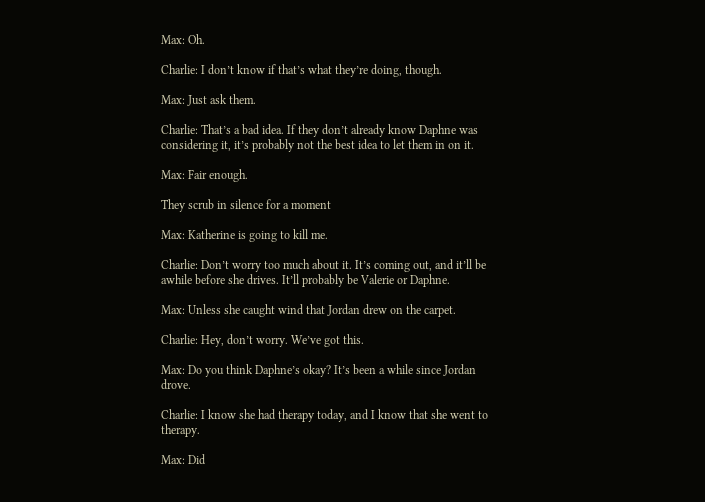Max: Oh.

Charlie: I don’t know if that’s what they’re doing, though.

Max: Just ask them.

Charlie: That’s a bad idea. If they don’t already know Daphne was considering it, it’s probably not the best idea to let them in on it.

Max: Fair enough.

They scrub in silence for a moment

Max: Katherine is going to kill me.

Charlie: Don’t worry too much about it. It’s coming out, and it’ll be awhile before she drives. It’ll probably be Valerie or Daphne.

Max: Unless she caught wind that Jordan drew on the carpet.

Charlie: Hey, don’t worry. We’ve got this.

Max: Do you think Daphne’s okay? It’s been a while since Jordan drove.

Charlie: I know she had therapy today, and I know that she went to therapy.

Max: Did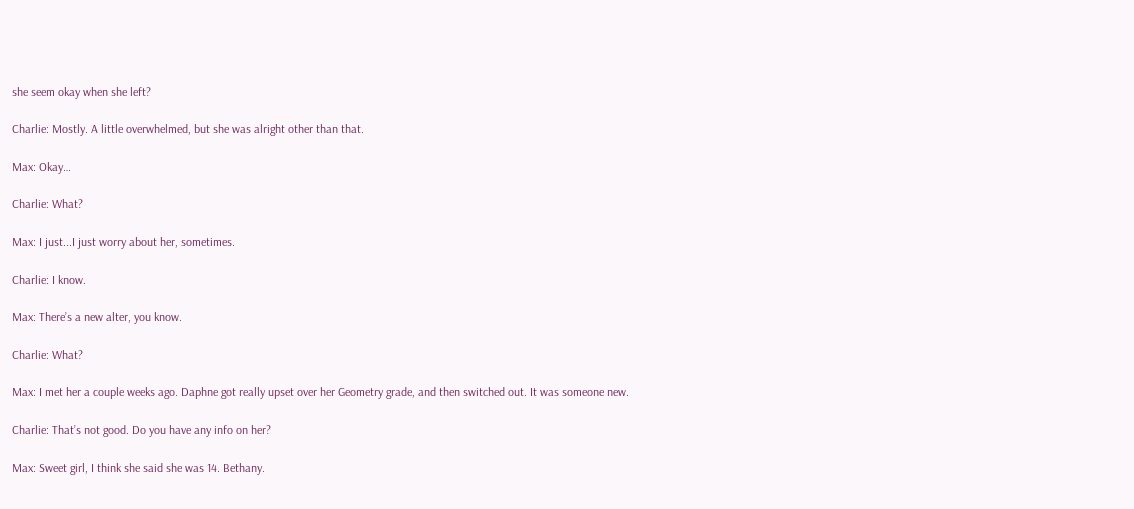she seem okay when she left?

Charlie: Mostly. A little overwhelmed, but she was alright other than that.

Max: Okay…

Charlie: What?

Max: I just...I just worry about her, sometimes.

Charlie: I know.

Max: There’s a new alter, you know.

Charlie: What?

Max: I met her a couple weeks ago. Daphne got really upset over her Geometry grade, and then switched out. It was someone new.

Charlie: That’s not good. Do you have any info on her?

Max: Sweet girl, I think she said she was 14. Bethany.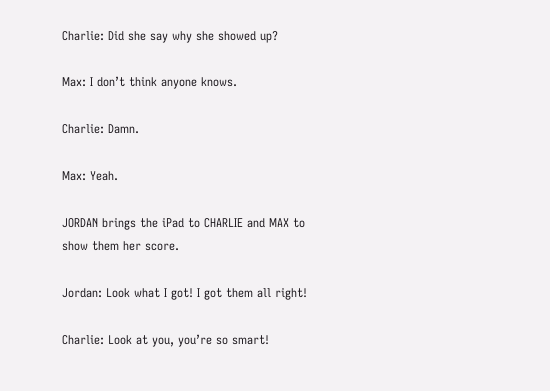Charlie: Did she say why she showed up?

Max: I don’t think anyone knows.

Charlie: Damn.

Max: Yeah.

JORDAN brings the iPad to CHARLIE and MAX to show them her score.

Jordan: Look what I got! I got them all right!

Charlie: Look at you, you’re so smart!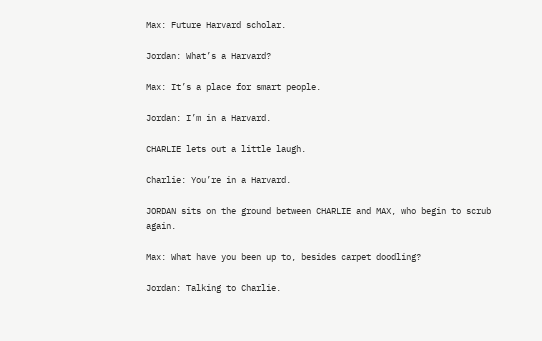Max: Future Harvard scholar.

Jordan: What’s a Harvard?

Max: It’s a place for smart people.

Jordan: I’m in a Harvard.

CHARLIE lets out a little laugh.

Charlie: You’re in a Harvard.

JORDAN sits on the ground between CHARLIE and MAX, who begin to scrub again.

Max: What have you been up to, besides carpet doodling?

Jordan: Talking to Charlie.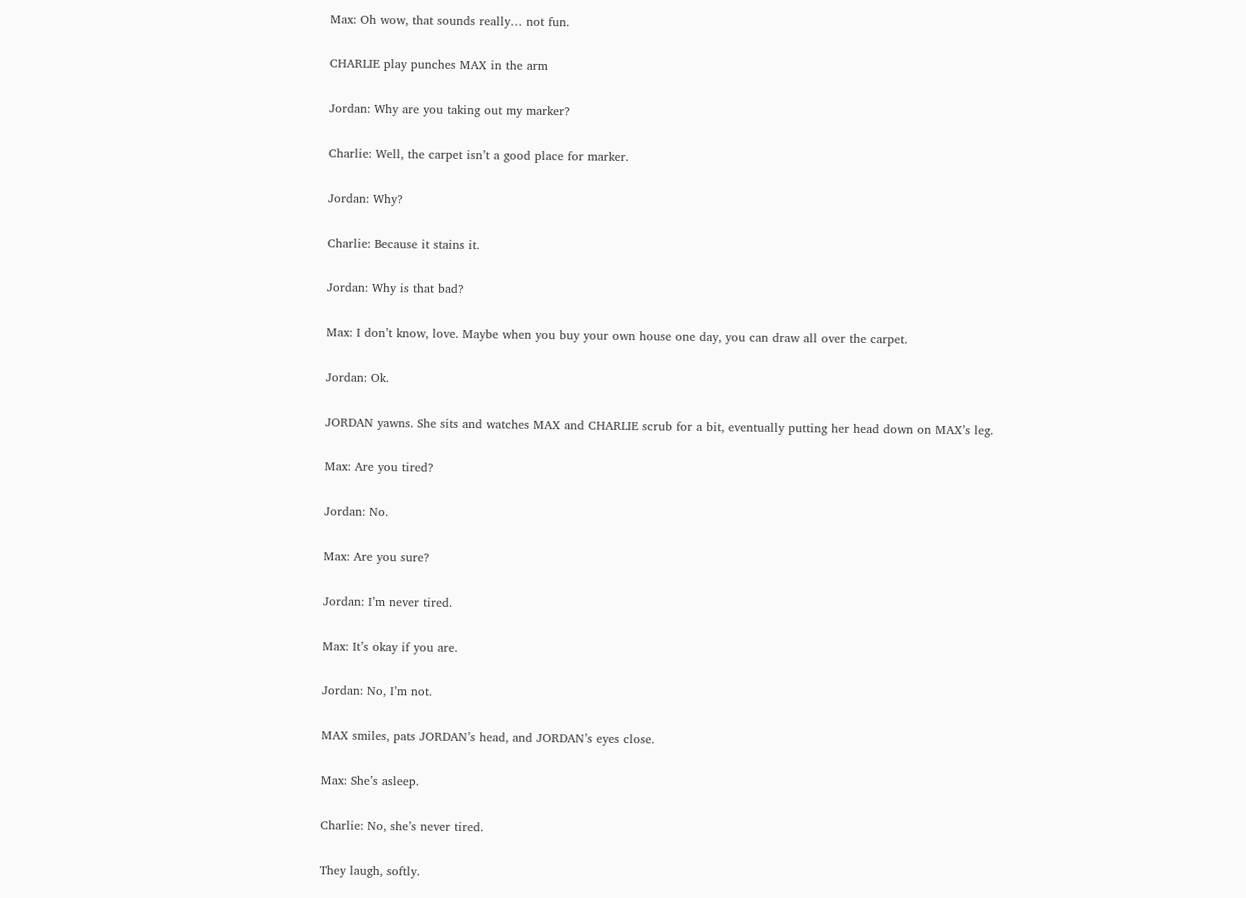Max: Oh wow, that sounds really… not fun.

CHARLIE play punches MAX in the arm

Jordan: Why are you taking out my marker?

Charlie: Well, the carpet isn’t a good place for marker.

Jordan: Why?

Charlie: Because it stains it.

Jordan: Why is that bad?

Max: I don’t know, love. Maybe when you buy your own house one day, you can draw all over the carpet.

Jordan: Ok.

JORDAN yawns. She sits and watches MAX and CHARLIE scrub for a bit, eventually putting her head down on MAX’s leg.

Max: Are you tired?

Jordan: No.

Max: Are you sure?

Jordan: I’m never tired.

Max: It’s okay if you are.

Jordan: No, I’m not.

MAX smiles, pats JORDAN’s head, and JORDAN’s eyes close.

Max: She’s asleep.

Charlie: No, she’s never tired.

They laugh, softly.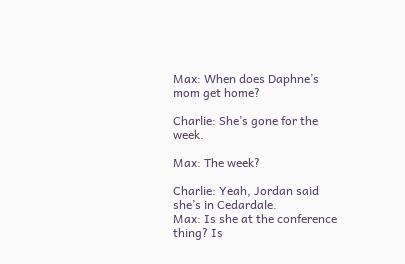Max: When does Daphne’s mom get home?

Charlie: She’s gone for the week.

Max: The week?

Charlie: Yeah, Jordan said she’s in Cedardale.
Max: Is she at the conference thing? Is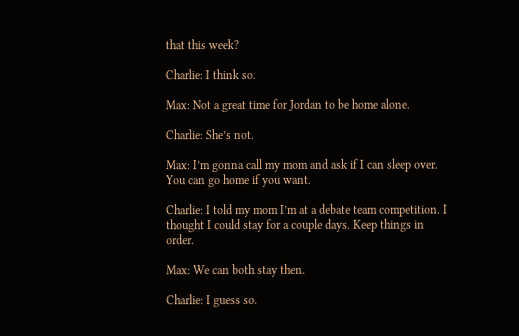that this week?

Charlie: I think so.

Max: Not a great time for Jordan to be home alone.

Charlie: She’s not.

Max: I’m gonna call my mom and ask if I can sleep over. You can go home if you want.

Charlie: I told my mom I’m at a debate team competition. I thought I could stay for a couple days. Keep things in order.

Max: We can both stay then.

Charlie: I guess so.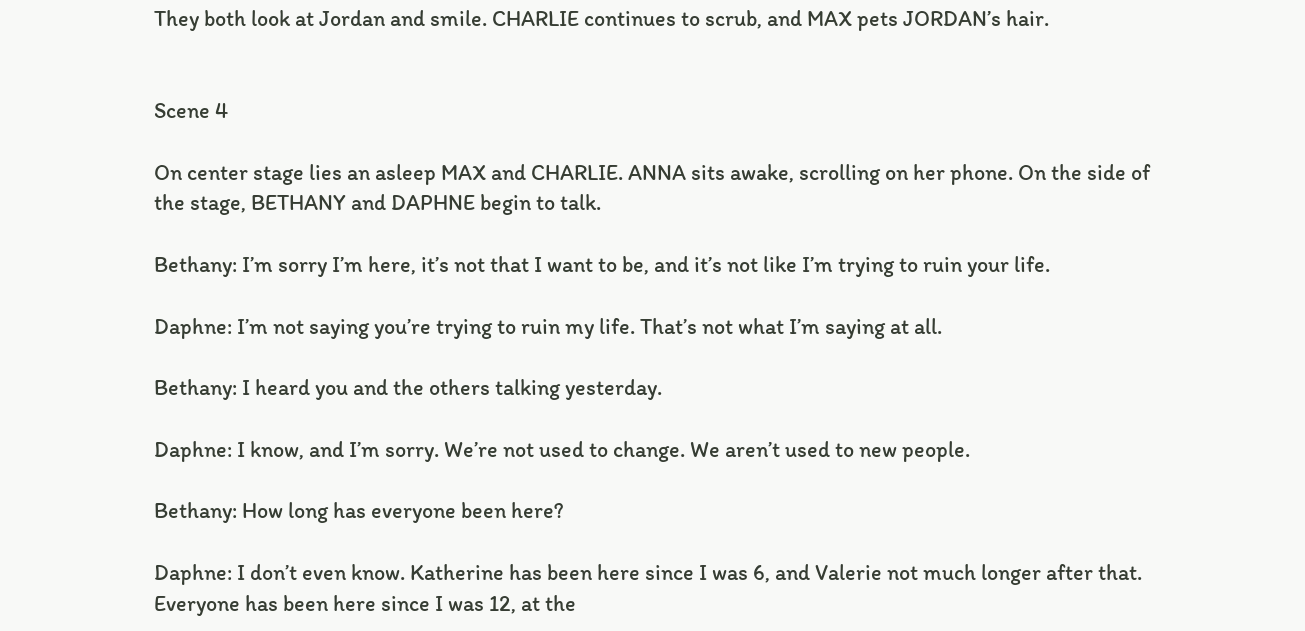They both look at Jordan and smile. CHARLIE continues to scrub, and MAX pets JORDAN’s hair.


Scene 4

On center stage lies an asleep MAX and CHARLIE. ANNA sits awake, scrolling on her phone. On the side of the stage, BETHANY and DAPHNE begin to talk.

Bethany: I’m sorry I’m here, it’s not that I want to be, and it’s not like I’m trying to ruin your life.

Daphne: I’m not saying you’re trying to ruin my life. That’s not what I’m saying at all.

Bethany: I heard you and the others talking yesterday.

Daphne: I know, and I’m sorry. We’re not used to change. We aren’t used to new people.

Bethany: How long has everyone been here?

Daphne: I don’t even know. Katherine has been here since I was 6, and Valerie not much longer after that. Everyone has been here since I was 12, at the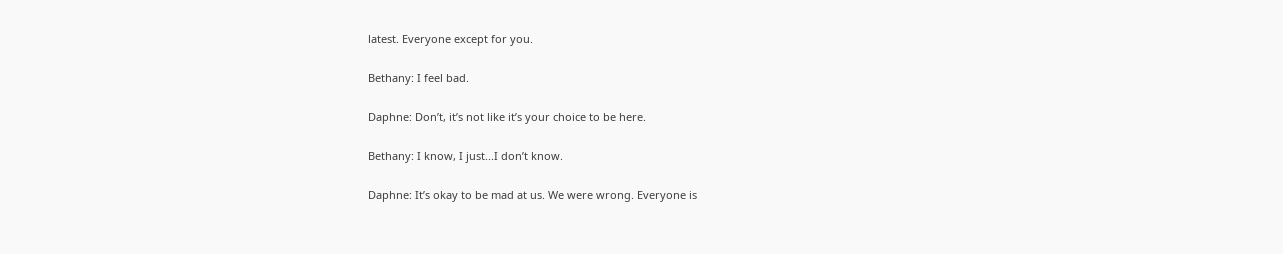latest. Everyone except for you.

Bethany: I feel bad.

Daphne: Don’t, it’s not like it’s your choice to be here.

Bethany: I know, I just...I don’t know.

Daphne: It’s okay to be mad at us. We were wrong. Everyone is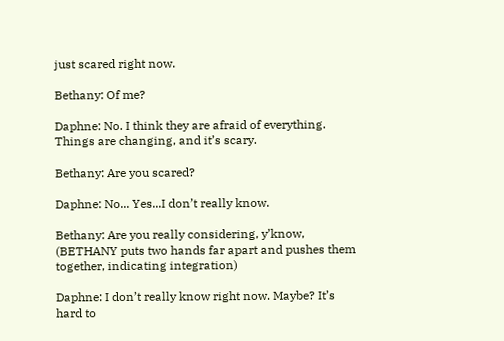just scared right now.

Bethany: Of me?

Daphne: No. I think they are afraid of everything. Things are changing, and it’s scary.

Bethany: Are you scared?

Daphne: No... Yes...I don’t really know.

Bethany: Are you really considering, y’know, (BETHANY puts two hands far apart and pushes them together, indicating integration)

Daphne: I don’t really know right now. Maybe? It’s hard to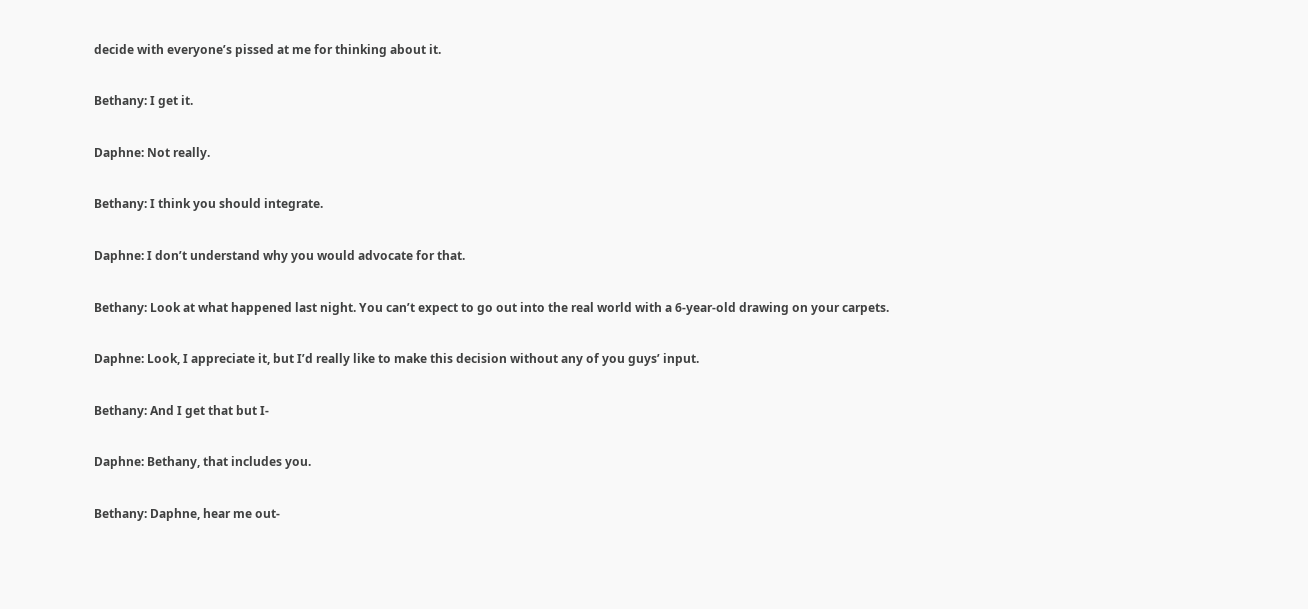decide with everyone’s pissed at me for thinking about it.

Bethany: I get it.

Daphne: Not really.

Bethany: I think you should integrate.

Daphne: I don’t understand why you would advocate for that.

Bethany: Look at what happened last night. You can’t expect to go out into the real world with a 6-year-old drawing on your carpets.

Daphne: Look, I appreciate it, but I’d really like to make this decision without any of you guys’ input.

Bethany: And I get that but I-

Daphne: Bethany, that includes you.

Bethany: Daphne, hear me out-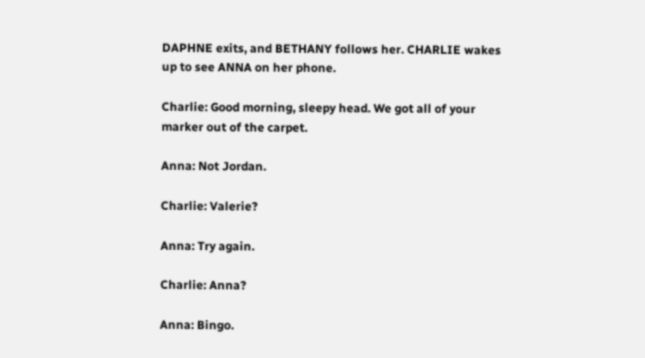DAPHNE exits, and BETHANY follows her. CHARLIE wakes up to see ANNA on her phone.

Charlie: Good morning, sleepy head. We got all of your marker out of the carpet.

Anna: Not Jordan.

Charlie: Valerie?

Anna: Try again.

Charlie: Anna?

Anna: Bingo.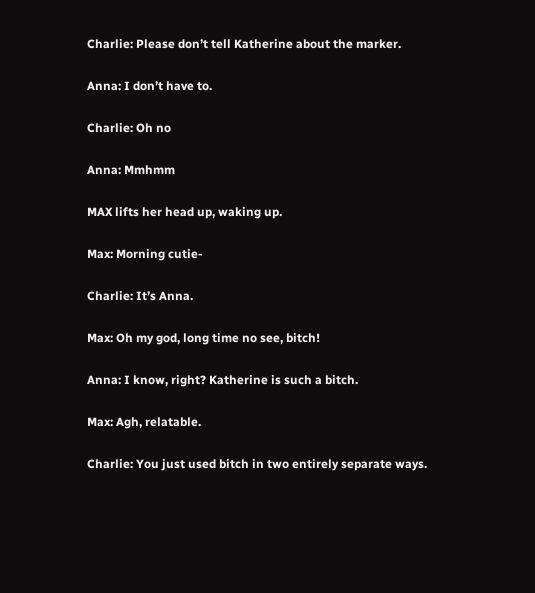Charlie: Please don’t tell Katherine about the marker.

Anna: I don’t have to.

Charlie: Oh no

Anna: Mmhmm

MAX lifts her head up, waking up.

Max: Morning cutie-

Charlie: It’s Anna.

Max: Oh my god, long time no see, bitch!

Anna: I know, right? Katherine is such a bitch.

Max: Agh, relatable.

Charlie: You just used bitch in two entirely separate ways.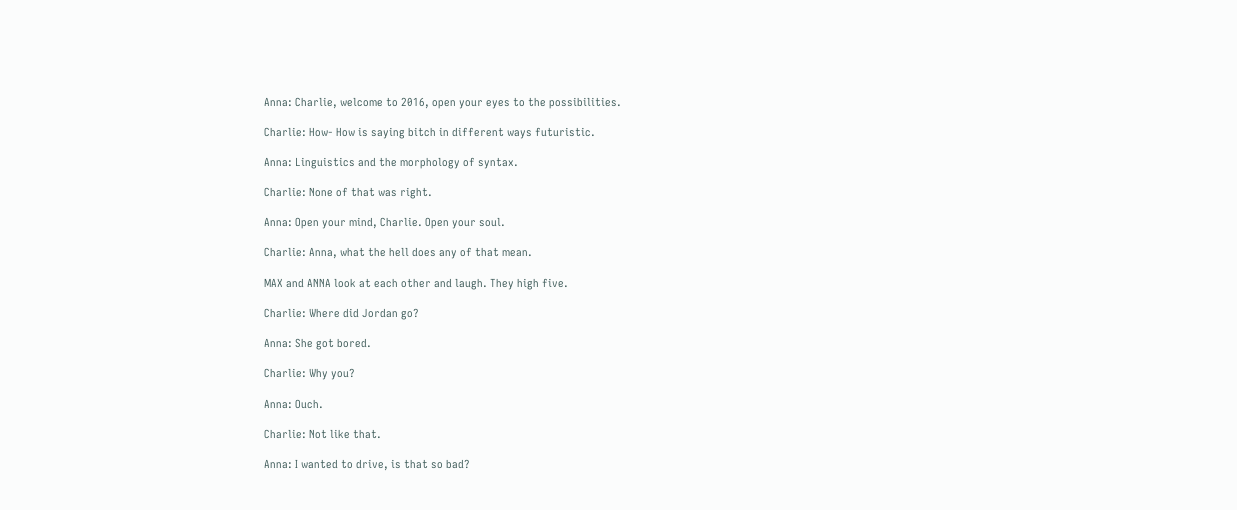Anna: Charlie, welcome to 2016, open your eyes to the possibilities.

Charlie: How- How is saying bitch in different ways futuristic.

Anna: Linguistics and the morphology of syntax.

Charlie: None of that was right.

Anna: Open your mind, Charlie. Open your soul.

Charlie: Anna, what the hell does any of that mean.

MAX and ANNA look at each other and laugh. They high five.

Charlie: Where did Jordan go?

Anna: She got bored.

Charlie: Why you?

Anna: Ouch.

Charlie: Not like that.

Anna: I wanted to drive, is that so bad?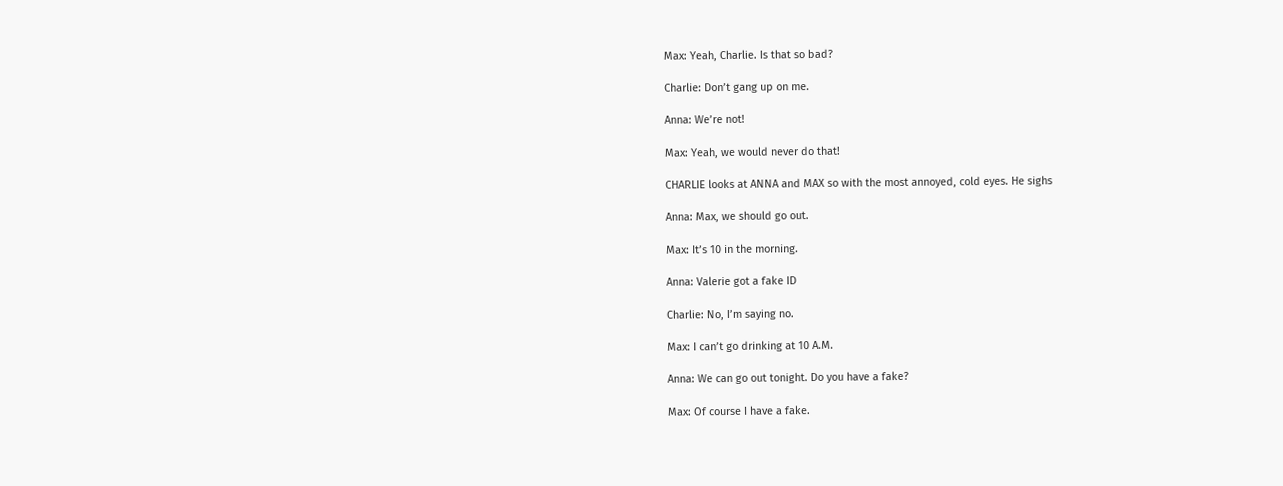Max: Yeah, Charlie. Is that so bad?

Charlie: Don’t gang up on me.

Anna: We’re not!

Max: Yeah, we would never do that!

CHARLIE looks at ANNA and MAX so with the most annoyed, cold eyes. He sighs

Anna: Max, we should go out.

Max: It’s 10 in the morning.

Anna: Valerie got a fake ID

Charlie: No, I’m saying no.

Max: I can’t go drinking at 10 A.M.

Anna: We can go out tonight. Do you have a fake?

Max: Of course I have a fake.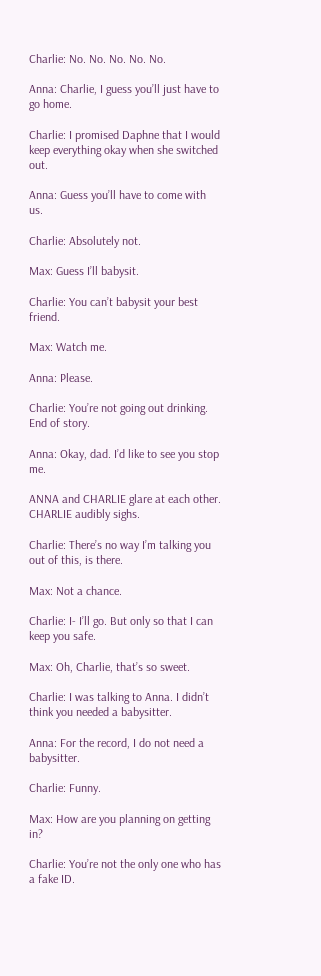Charlie: No. No. No. No. No.

Anna: Charlie, I guess you’ll just have to go home.

Charlie: I promised Daphne that I would keep everything okay when she switched out.

Anna: Guess you’ll have to come with us.

Charlie: Absolutely not.

Max: Guess I’ll babysit.

Charlie: You can’t babysit your best friend.

Max: Watch me.

Anna: Please.

Charlie: You’re not going out drinking. End of story.

Anna: Okay, dad. I’d like to see you stop me.

ANNA and CHARLIE glare at each other. CHARLIE audibly sighs.

Charlie: There’s no way I’m talking you out of this, is there.

Max: Not a chance.

Charlie: I- I’ll go. But only so that I can keep you safe.

Max: Oh, Charlie, that’s so sweet.

Charlie: I was talking to Anna. I didn’t think you needed a babysitter.

Anna: For the record, I do not need a babysitter.

Charlie: Funny.

Max: How are you planning on getting in?

Charlie: You’re not the only one who has a fake ID.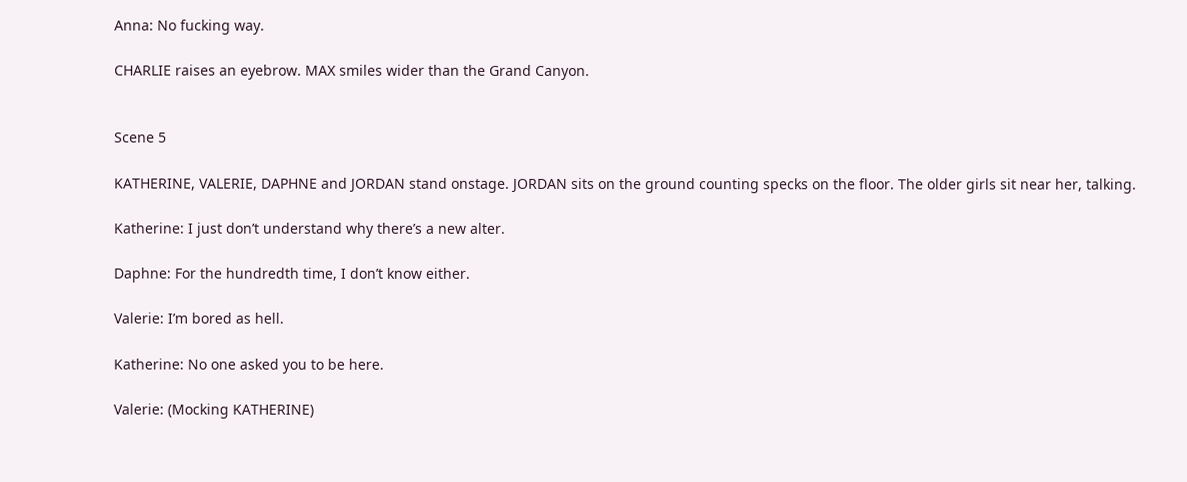Anna: No fucking way.

CHARLIE raises an eyebrow. MAX smiles wider than the Grand Canyon.


Scene 5

KATHERINE, VALERIE, DAPHNE and JORDAN stand onstage. JORDAN sits on the ground counting specks on the floor. The older girls sit near her, talking.

Katherine: I just don’t understand why there’s a new alter.

Daphne: For the hundredth time, I don’t know either.

Valerie: I’m bored as hell.

Katherine: No one asked you to be here.

Valerie: (Mocking KATHERINE)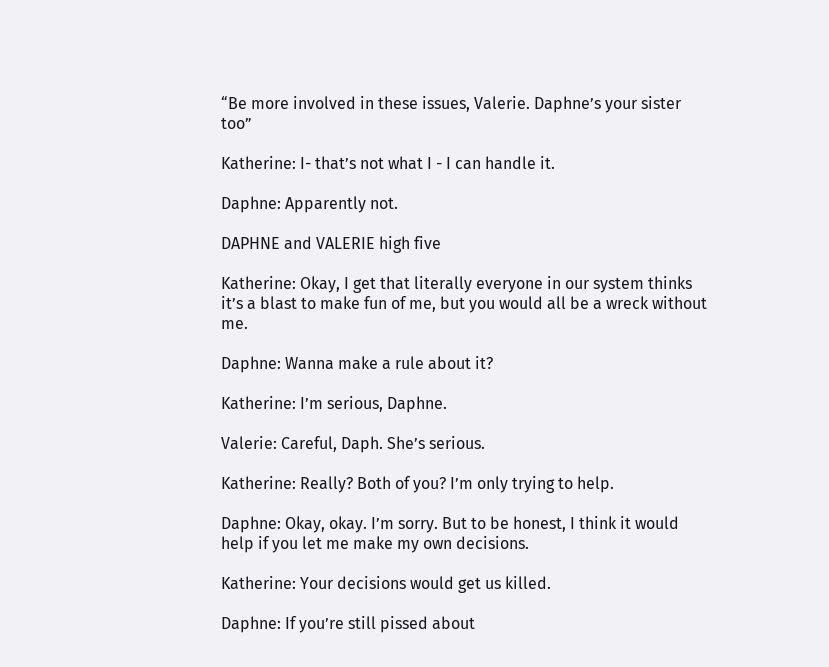“Be more involved in these issues, Valerie. Daphne’s your sister too”

Katherine: I- that’s not what I - I can handle it.

Daphne: Apparently not.

DAPHNE and VALERIE high five

Katherine: Okay, I get that literally everyone in our system thinks it’s a blast to make fun of me, but you would all be a wreck without me.

Daphne: Wanna make a rule about it?

Katherine: I’m serious, Daphne.

Valerie: Careful, Daph. She’s serious.

Katherine: Really? Both of you? I’m only trying to help.

Daphne: Okay, okay. I’m sorry. But to be honest, I think it would help if you let me make my own decisions.

Katherine: Your decisions would get us killed.

Daphne: If you’re still pissed about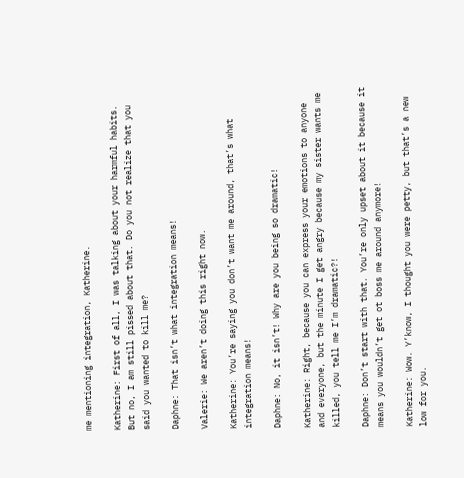me mentioning integration, Katherine.

Katherine: First of all, I was talking about your harmful habits. But no, I am still pissed about that. Do you not realize that you said you wanted to kill me?

Daphne: That isn’t what integration means!

Valerie: We aren’t doing this right now.

Katherine: You’re saying you don’t want me around, that’s what integration means!

Daphne: No, it isn’t! Why are you being so dramatic!

Katherine: Right, because you can express your emotions to anyone and everyone, but the minute I get angry because my sister wants me killed, you tell me I’m dramatic?!

Daphne: Don’t start with that. You’re only upset about it because it means you wouldn’t get ot boss me around anymore!

Katherine: Wow. Y’know, I thought you were petty, but that’s a new low for you.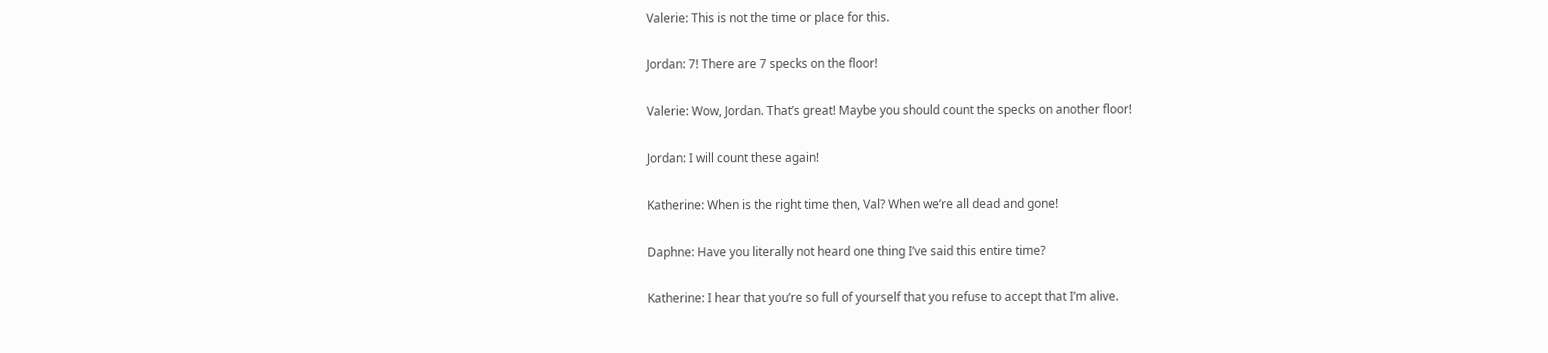Valerie: This is not the time or place for this.

Jordan: 7! There are 7 specks on the floor!

Valerie: Wow, Jordan. That’s great! Maybe you should count the specks on another floor!

Jordan: I will count these again!

Katherine: When is the right time then, Val? When we’re all dead and gone!

Daphne: Have you literally not heard one thing I’ve said this entire time?

Katherine: I hear that you’re so full of yourself that you refuse to accept that I’m alive.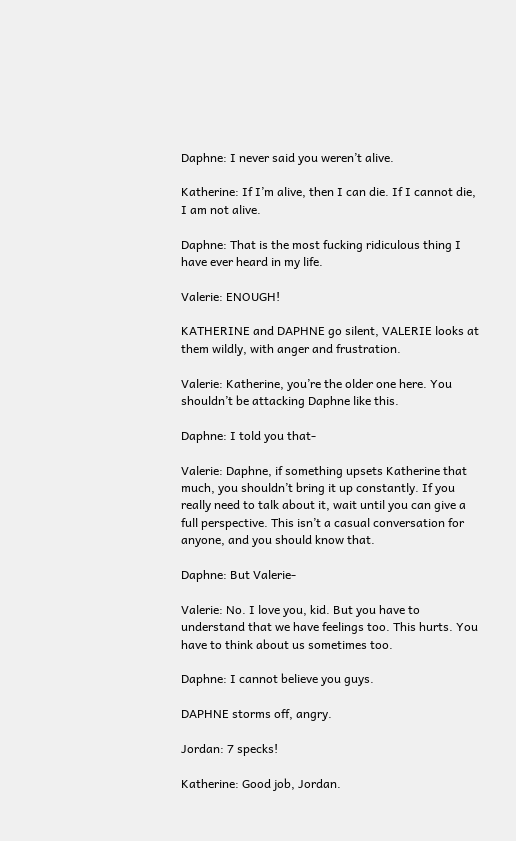Daphne: I never said you weren’t alive.

Katherine: If I’m alive, then I can die. If I cannot die, I am not alive.

Daphne: That is the most fucking ridiculous thing I have ever heard in my life.

Valerie: ENOUGH!

KATHERINE and DAPHNE go silent, VALERIE looks at them wildly, with anger and frustration.

Valerie: Katherine, you’re the older one here. You shouldn’t be attacking Daphne like this.

Daphne: I told you that-

Valerie: Daphne, if something upsets Katherine that much, you shouldn’t bring it up constantly. If you really need to talk about it, wait until you can give a full perspective. This isn’t a casual conversation for anyone, and you should know that.

Daphne: But Valerie-

Valerie: No. I love you, kid. But you have to understand that we have feelings too. This hurts. You have to think about us sometimes too.

Daphne: I cannot believe you guys.

DAPHNE storms off, angry.

Jordan: 7 specks!

Katherine: Good job, Jordan.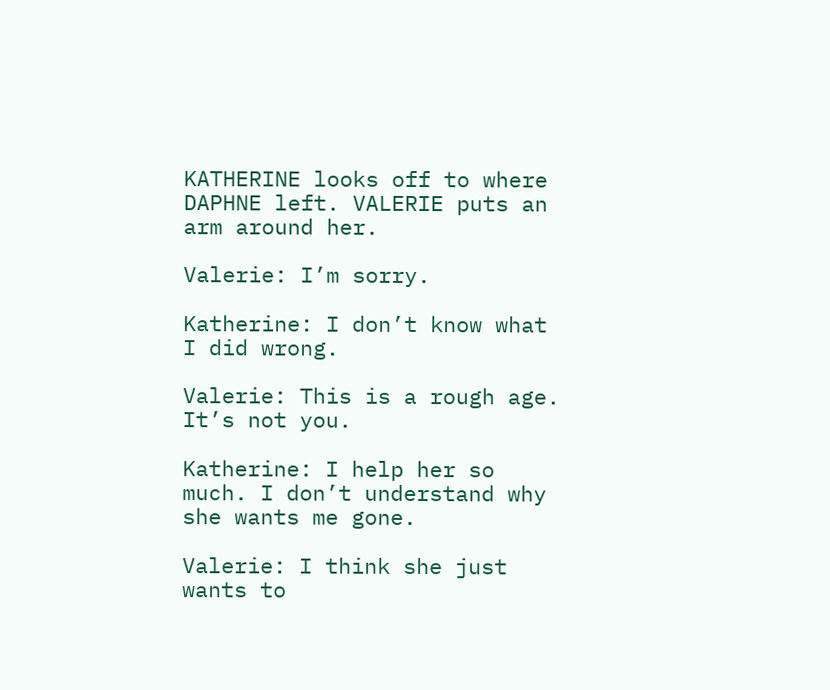KATHERINE looks off to where DAPHNE left. VALERIE puts an arm around her.

Valerie: I’m sorry.

Katherine: I don’t know what I did wrong.

Valerie: This is a rough age. It’s not you.

Katherine: I help her so much. I don’t understand why she wants me gone.

Valerie: I think she just wants to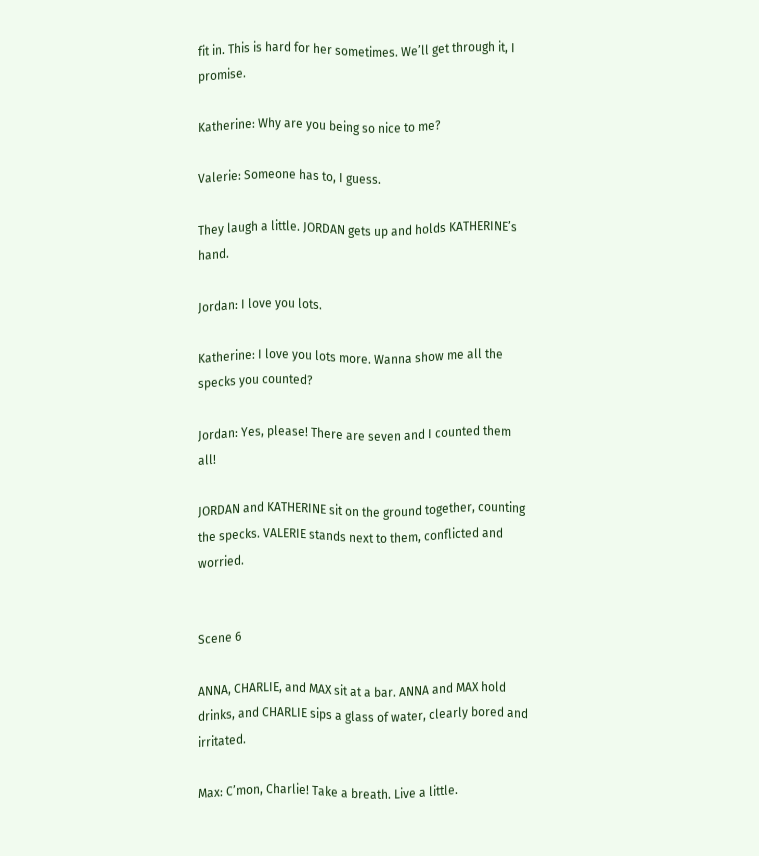fit in. This is hard for her sometimes. We’ll get through it, I promise.

Katherine: Why are you being so nice to me?

Valerie: Someone has to, I guess.

They laugh a little. JORDAN gets up and holds KATHERINE’s hand.

Jordan: I love you lots.

Katherine: I love you lots more. Wanna show me all the specks you counted?

Jordan: Yes, please! There are seven and I counted them all!

JORDAN and KATHERINE sit on the ground together, counting the specks. VALERIE stands next to them, conflicted and worried.


Scene 6

ANNA, CHARLIE, and MAX sit at a bar. ANNA and MAX hold drinks, and CHARLIE sips a glass of water, clearly bored and irritated.

Max: C’mon, Charlie! Take a breath. Live a little.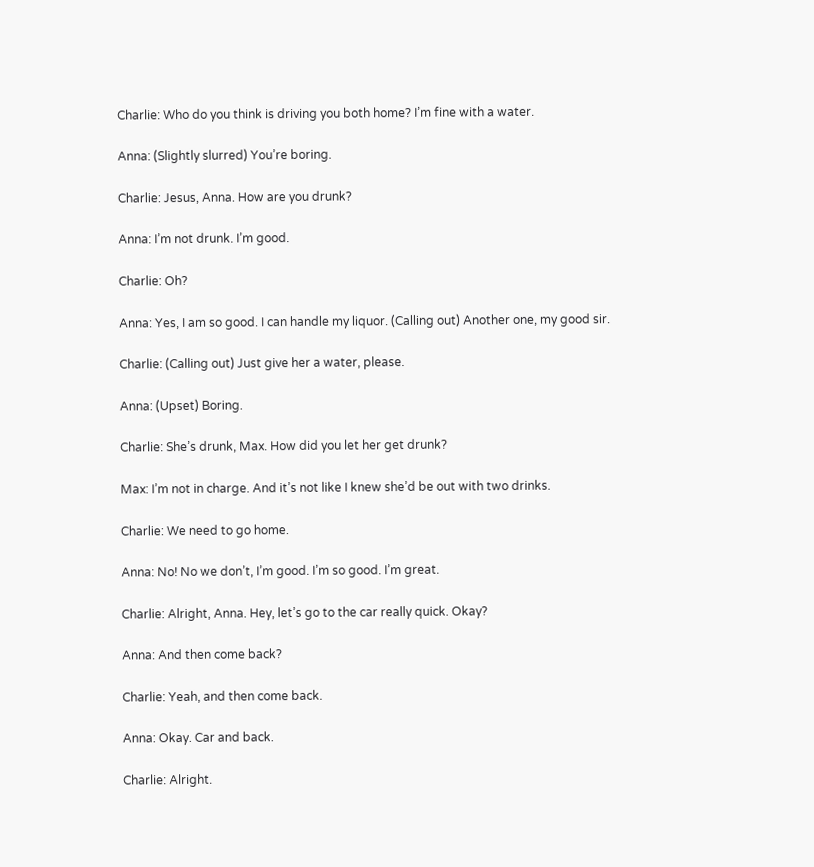Charlie: Who do you think is driving you both home? I’m fine with a water.

Anna: (Slightly slurred) You’re boring.

Charlie: Jesus, Anna. How are you drunk?

Anna: I’m not drunk. I’m good.

Charlie: Oh?

Anna: Yes, I am so good. I can handle my liquor. (Calling out) Another one, my good sir.

Charlie: (Calling out) Just give her a water, please.

Anna: (Upset) Boring.

Charlie: She’s drunk, Max. How did you let her get drunk?

Max: I’m not in charge. And it’s not like I knew she’d be out with two drinks.

Charlie: We need to go home.

Anna: No! No we don’t, I’m good. I’m so good. I’m great.

Charlie: Alright, Anna. Hey, let’s go to the car really quick. Okay?

Anna: And then come back?

Charlie: Yeah, and then come back.

Anna: Okay. Car and back.

Charlie: Alright.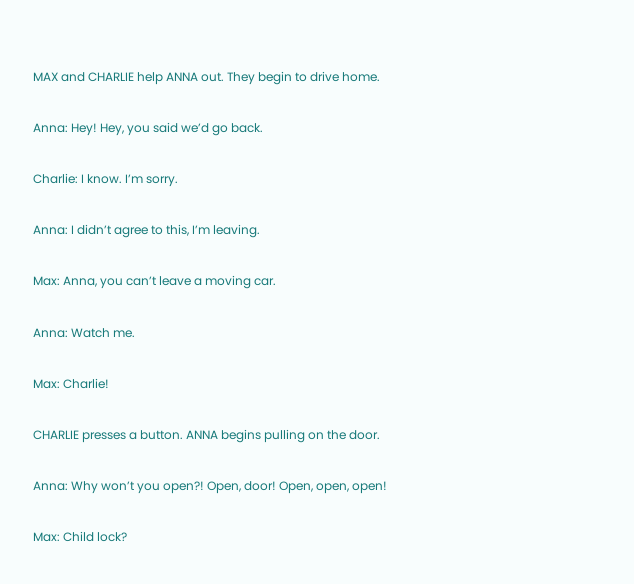MAX and CHARLIE help ANNA out. They begin to drive home.

Anna: Hey! Hey, you said we’d go back.

Charlie: I know. I’m sorry.

Anna: I didn’t agree to this, I’m leaving.

Max: Anna, you can’t leave a moving car.

Anna: Watch me.

Max: Charlie!

CHARLIE presses a button. ANNA begins pulling on the door.

Anna: Why won’t you open?! Open, door! Open, open, open!

Max: Child lock?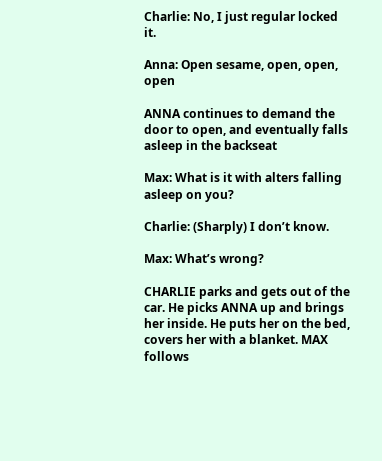Charlie: No, I just regular locked it.

Anna: Open sesame, open, open, open

ANNA continues to demand the door to open, and eventually falls asleep in the backseat

Max: What is it with alters falling asleep on you?

Charlie: (Sharply) I don’t know.

Max: What’s wrong?

CHARLIE parks and gets out of the car. He picks ANNA up and brings her inside. He puts her on the bed, covers her with a blanket. MAX follows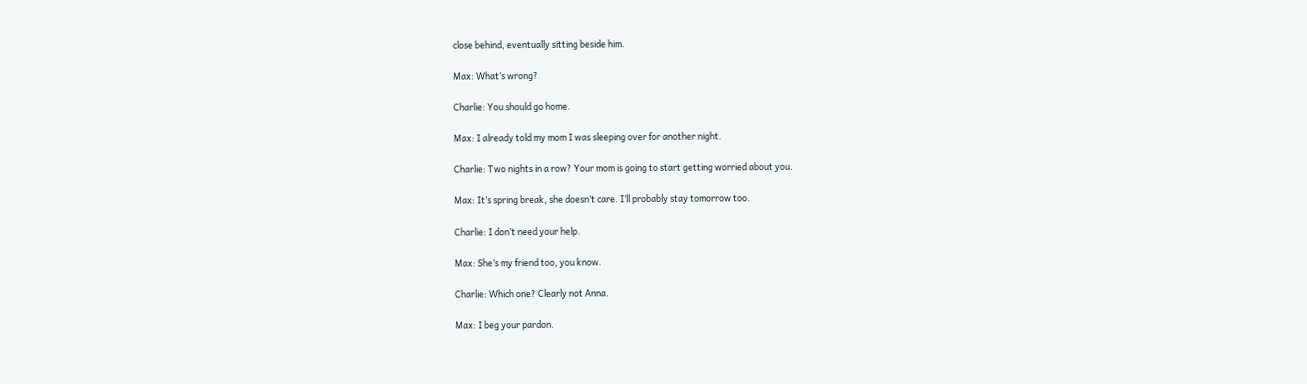close behind, eventually sitting beside him.

Max: What’s wrong?

Charlie: You should go home.

Max: I already told my mom I was sleeping over for another night.

Charlie: Two nights in a row? Your mom is going to start getting worried about you.

Max: It’s spring break, she doesn’t care. I’ll probably stay tomorrow too.

Charlie: I don’t need your help.

Max: She’s my friend too, you know.

Charlie: Which one? Clearly not Anna.

Max: I beg your pardon.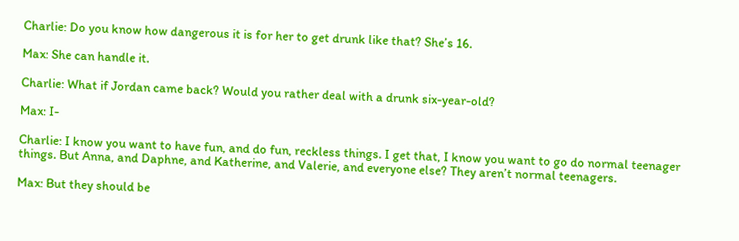Charlie: Do you know how dangerous it is for her to get drunk like that? She’s 16.

Max: She can handle it.

Charlie: What if Jordan came back? Would you rather deal with a drunk six-year-old?

Max: I-

Charlie: I know you want to have fun, and do fun, reckless things. I get that, I know you want to go do normal teenager things. But Anna, and Daphne, and Katherine, and Valerie, and everyone else? They aren’t normal teenagers.

Max: But they should be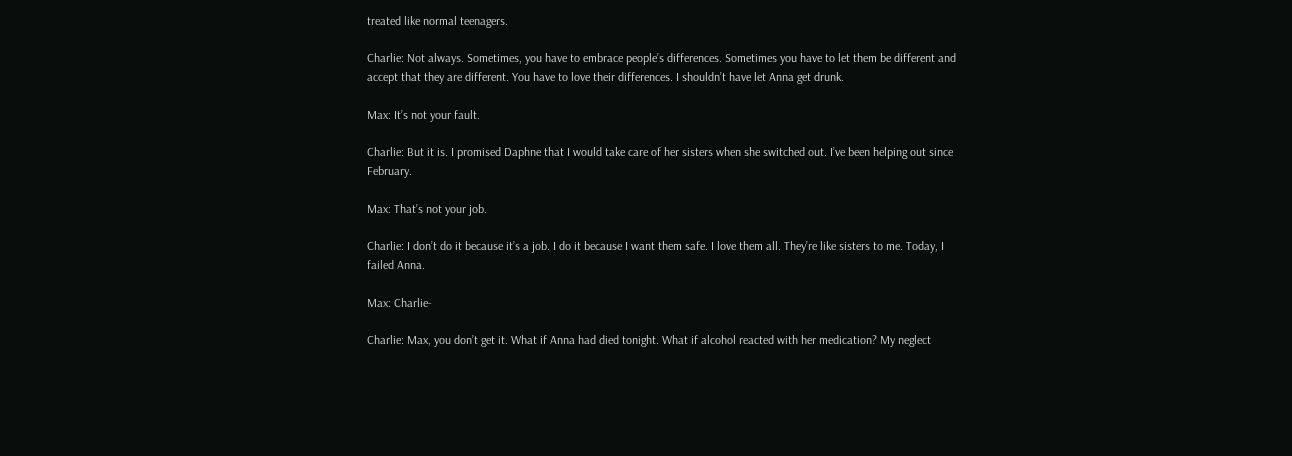treated like normal teenagers.

Charlie: Not always. Sometimes, you have to embrace people’s differences. Sometimes you have to let them be different and accept that they are different. You have to love their differences. I shouldn’t have let Anna get drunk.

Max: It’s not your fault.

Charlie: But it is. I promised Daphne that I would take care of her sisters when she switched out. I’ve been helping out since February.

Max: That’s not your job.

Charlie: I don’t do it because it’s a job. I do it because I want them safe. I love them all. They’re like sisters to me. Today, I failed Anna.

Max: Charlie-

Charlie: Max, you don’t get it. What if Anna had died tonight. What if alcohol reacted with her medication? My neglect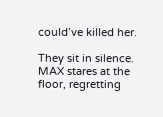could’ve killed her.

They sit in silence. MAX stares at the floor, regretting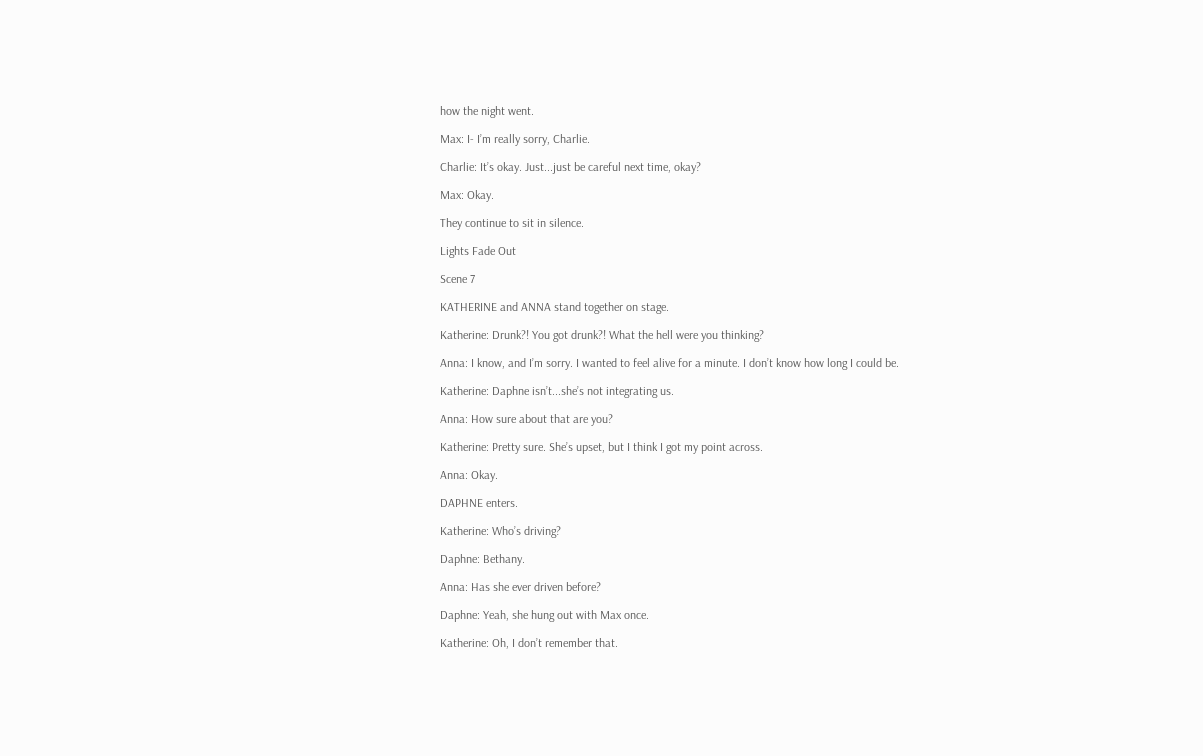how the night went.

Max: I- I’m really sorry, Charlie.

Charlie: It’s okay. Just...just be careful next time, okay?

Max: Okay.

They continue to sit in silence.

Lights Fade Out

Scene 7

KATHERINE and ANNA stand together on stage.

Katherine: Drunk?! You got drunk?! What the hell were you thinking?

Anna: I know, and I’m sorry. I wanted to feel alive for a minute. I don’t know how long I could be.

Katherine: Daphne isn’t...she’s not integrating us.

Anna: How sure about that are you?

Katherine: Pretty sure. She’s upset, but I think I got my point across.

Anna: Okay.

DAPHNE enters.

Katherine: Who’s driving?

Daphne: Bethany.

Anna: Has she ever driven before?

Daphne: Yeah, she hung out with Max once.

Katherine: Oh, I don’t remember that.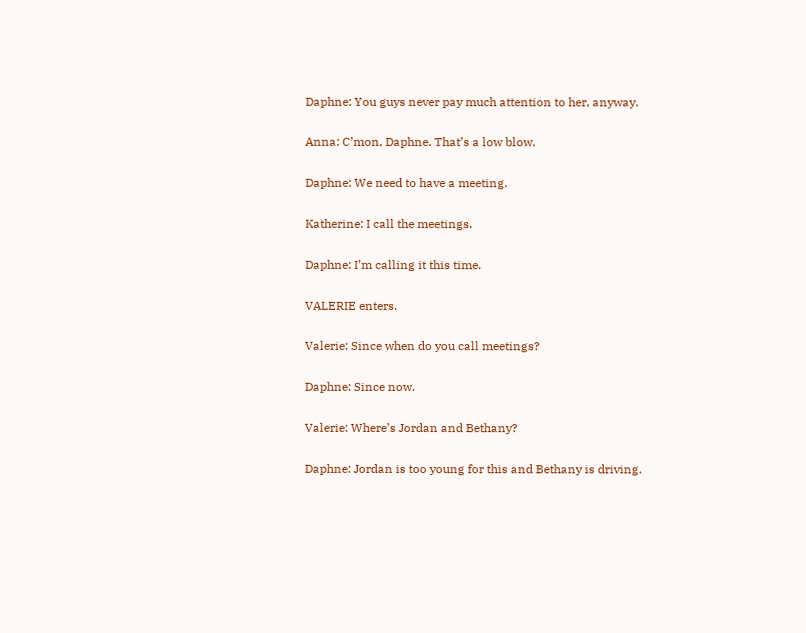Daphne: You guys never pay much attention to her, anyway.

Anna: C’mon, Daphne. That’s a low blow.

Daphne: We need to have a meeting.

Katherine: I call the meetings.

Daphne: I’m calling it this time.

VALERIE enters.

Valerie: Since when do you call meetings?

Daphne: Since now.

Valerie: Where’s Jordan and Bethany?

Daphne: Jordan is too young for this and Bethany is driving.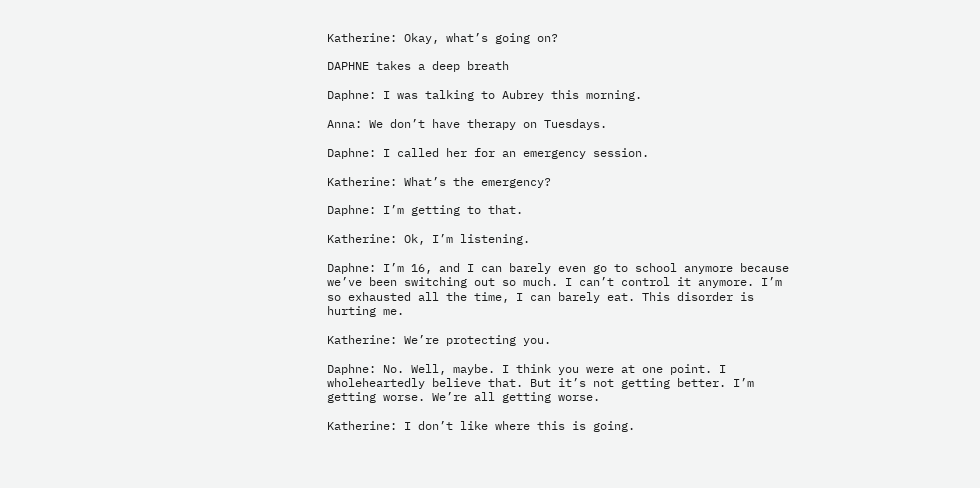Katherine: Okay, what’s going on?

DAPHNE takes a deep breath

Daphne: I was talking to Aubrey this morning.

Anna: We don’t have therapy on Tuesdays.

Daphne: I called her for an emergency session.

Katherine: What’s the emergency?

Daphne: I’m getting to that.

Katherine: Ok, I’m listening.

Daphne: I’m 16, and I can barely even go to school anymore because we’ve been switching out so much. I can’t control it anymore. I’m so exhausted all the time, I can barely eat. This disorder is hurting me.

Katherine: We’re protecting you.

Daphne: No. Well, maybe. I think you were at one point. I wholeheartedly believe that. But it’s not getting better. I’m getting worse. We’re all getting worse.

Katherine: I don’t like where this is going.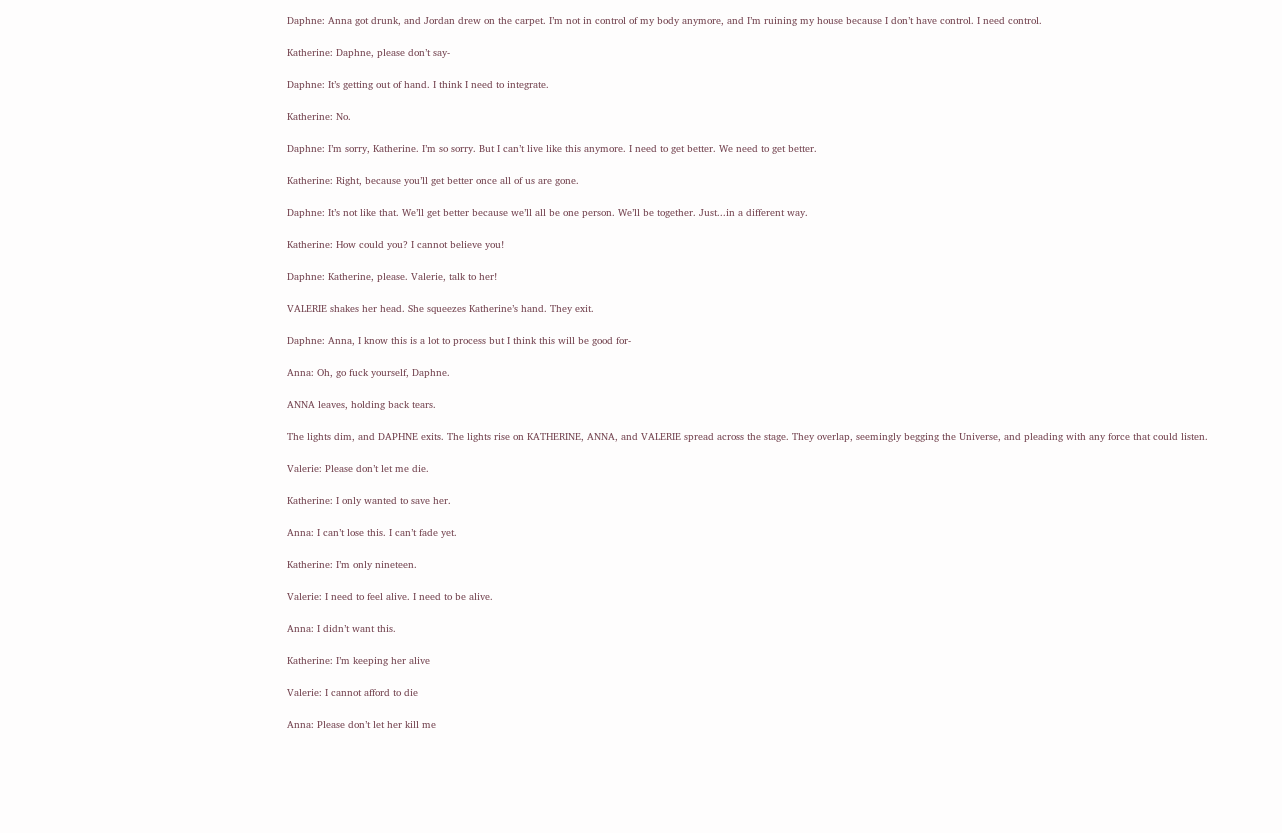Daphne: Anna got drunk, and Jordan drew on the carpet. I’m not in control of my body anymore, and I’m ruining my house because I don’t have control. I need control.

Katherine: Daphne, please don’t say-

Daphne: It’s getting out of hand. I think I need to integrate.

Katherine: No.

Daphne: I’m sorry, Katherine. I’m so sorry. But I can’t live like this anymore. I need to get better. We need to get better.

Katherine: Right, because you’ll get better once all of us are gone.

Daphne: It’s not like that. We’ll get better because we’ll all be one person. We’ll be together. Just...in a different way.

Katherine: How could you? I cannot believe you!

Daphne: Katherine, please. Valerie, talk to her!

VALERIE shakes her head. She squeezes Katherine’s hand. They exit.

Daphne: Anna, I know this is a lot to process but I think this will be good for-

Anna: Oh, go fuck yourself, Daphne.

ANNA leaves, holding back tears.

The lights dim, and DAPHNE exits. The lights rise on KATHERINE, ANNA, and VALERIE spread across the stage. They overlap, seemingly begging the Universe, and pleading with any force that could listen.

Valerie: Please don’t let me die.

Katherine: I only wanted to save her.

Anna: I can’t lose this. I can’t fade yet.

Katherine: I’m only nineteen.

Valerie: I need to feel alive. I need to be alive.

Anna: I didn’t want this.

Katherine: I’m keeping her alive

Valerie: I cannot afford to die

Anna: Please don’t let her kill me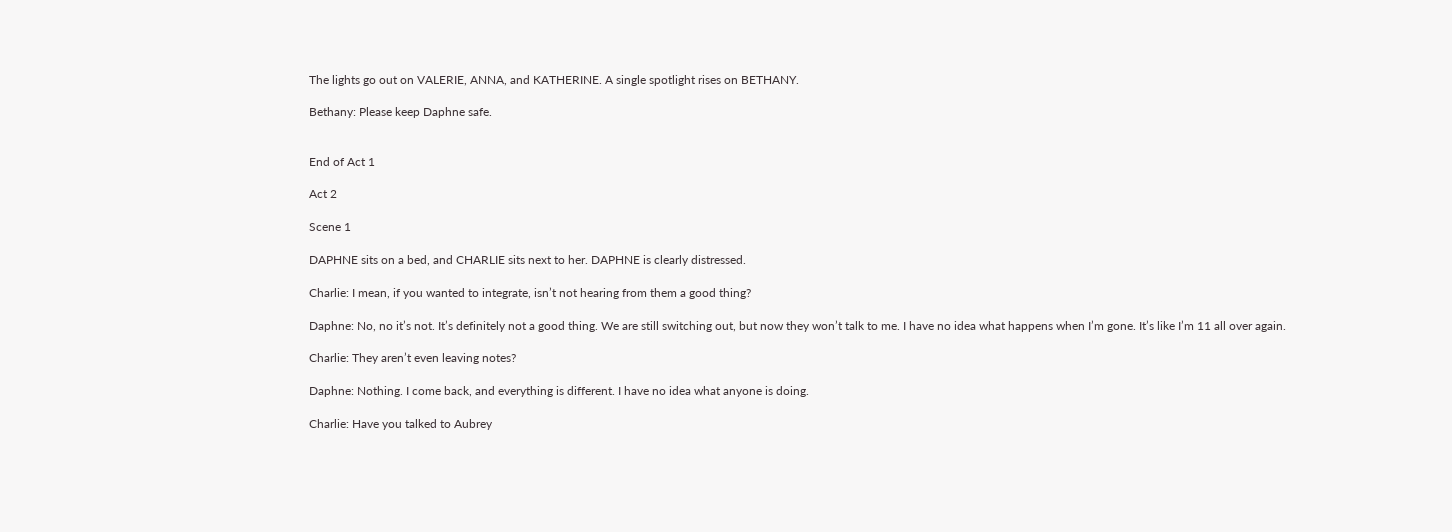The lights go out on VALERIE, ANNA, and KATHERINE. A single spotlight rises on BETHANY.

Bethany: Please keep Daphne safe.


End of Act 1

Act 2

Scene 1

DAPHNE sits on a bed, and CHARLIE sits next to her. DAPHNE is clearly distressed.

Charlie: I mean, if you wanted to integrate, isn’t not hearing from them a good thing?

Daphne: No, no it’s not. It’s definitely not a good thing. We are still switching out, but now they won’t talk to me. I have no idea what happens when I’m gone. It’s like I’m 11 all over again.

Charlie: They aren’t even leaving notes?

Daphne: Nothing. I come back, and everything is different. I have no idea what anyone is doing.

Charlie: Have you talked to Aubrey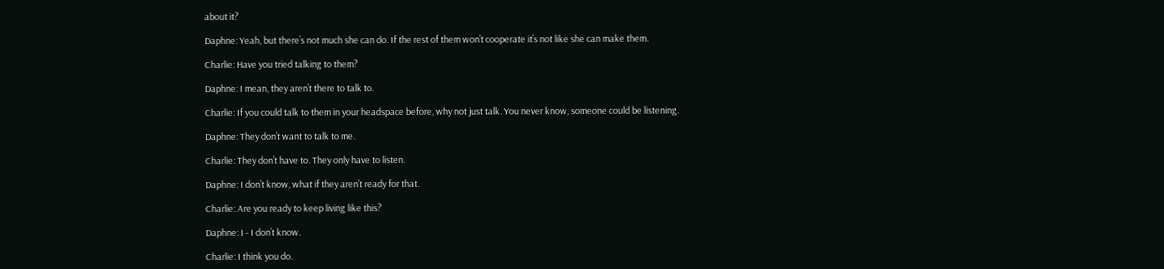about it?

Daphne: Yeah, but there’s not much she can do. If the rest of them won’t cooperate it’s not like she can make them.

Charlie: Have you tried talking to them?

Daphne: I mean, they aren’t there to talk to.

Charlie: If you could talk to them in your headspace before, why not just talk. You never know, someone could be listening.

Daphne: They don’t want to talk to me.

Charlie: They don’t have to. They only have to listen.

Daphne: I don’t know, what if they aren’t ready for that.

Charlie: Are you ready to keep living like this?

Daphne: I - I don’t know.

Charlie: I think you do.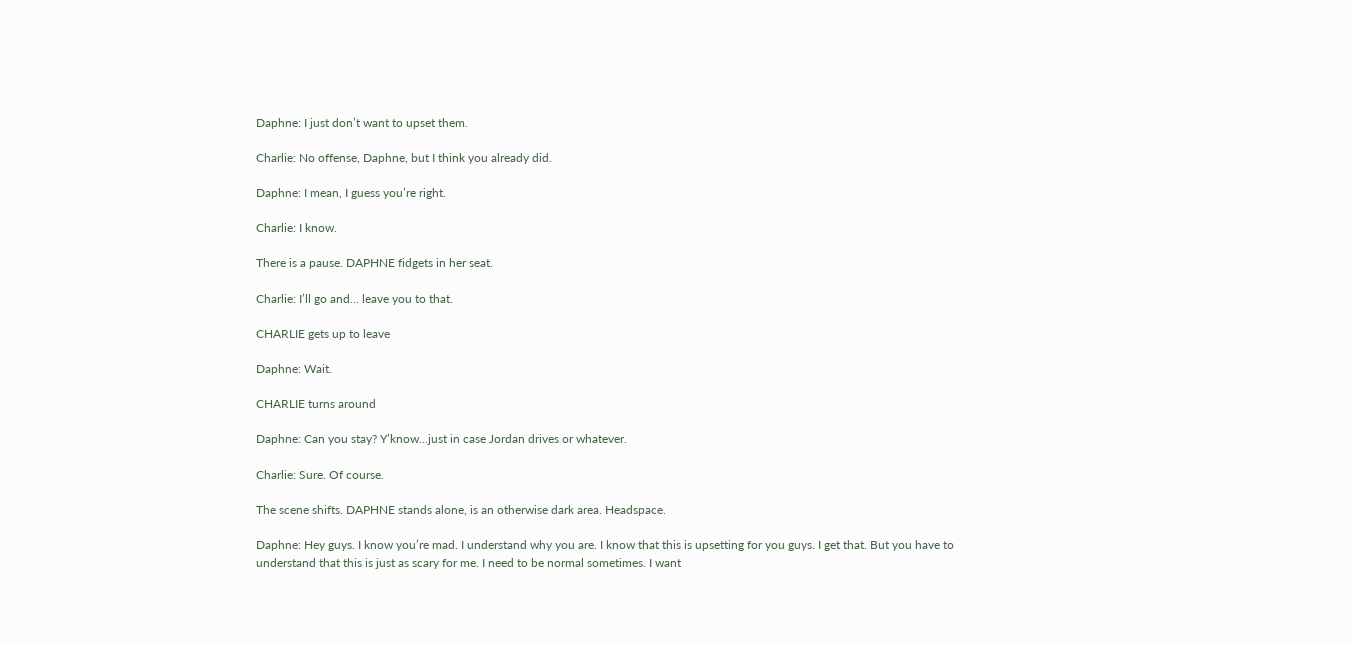Daphne: I just don’t want to upset them.

Charlie: No offense, Daphne, but I think you already did.

Daphne: I mean, I guess you’re right.

Charlie: I know.

There is a pause. DAPHNE fidgets in her seat.

Charlie: I’ll go and... leave you to that.

CHARLIE gets up to leave

Daphne: Wait.

CHARLIE turns around

Daphne: Can you stay? Y’know...just in case Jordan drives or whatever.

Charlie: Sure. Of course.

The scene shifts. DAPHNE stands alone, is an otherwise dark area. Headspace.

Daphne: Hey guys. I know you’re mad. I understand why you are. I know that this is upsetting for you guys. I get that. But you have to understand that this is just as scary for me. I need to be normal sometimes. I want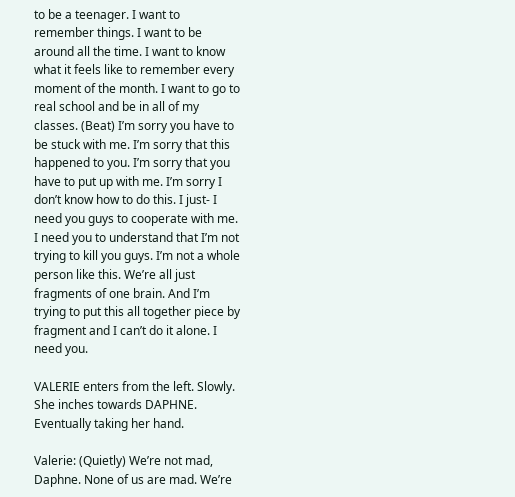to be a teenager. I want to remember things. I want to be around all the time. I want to know what it feels like to remember every moment of the month. I want to go to real school and be in all of my classes. (Beat) I’m sorry you have to be stuck with me. I’m sorry that this happened to you. I’m sorry that you have to put up with me. I’m sorry I don’t know how to do this. I just- I need you guys to cooperate with me. I need you to understand that I’m not trying to kill you guys. I’m not a whole person like this. We’re all just fragments of one brain. And I’m trying to put this all together piece by fragment and I can’t do it alone. I need you.

VALERIE enters from the left. Slowly. She inches towards DAPHNE. Eventually taking her hand.

Valerie: (Quietly) We’re not mad, Daphne. None of us are mad. We’re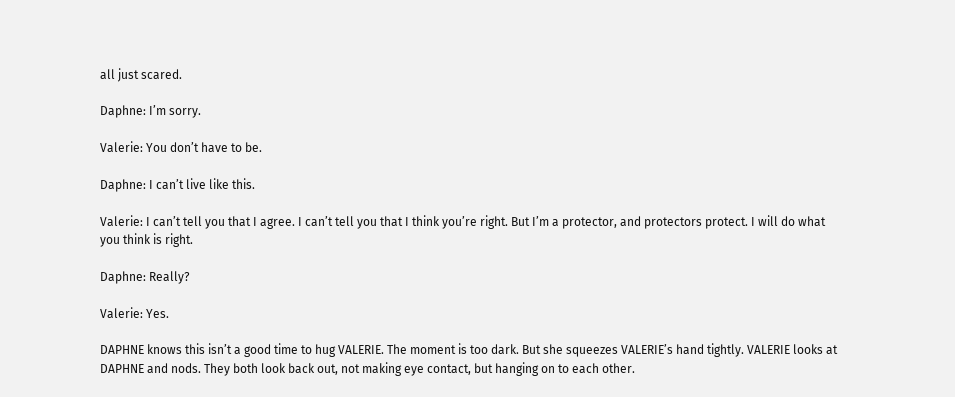all just scared.

Daphne: I’m sorry.

Valerie: You don’t have to be.

Daphne: I can’t live like this.

Valerie: I can’t tell you that I agree. I can’t tell you that I think you’re right. But I’m a protector, and protectors protect. I will do what you think is right.

Daphne: Really?

Valerie: Yes.

DAPHNE knows this isn’t a good time to hug VALERIE. The moment is too dark. But she squeezes VALERIE’s hand tightly. VALERIE looks at DAPHNE and nods. They both look back out, not making eye contact, but hanging on to each other.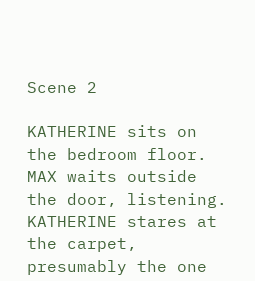Scene 2

KATHERINE sits on the bedroom floor. MAX waits outside the door, listening. KATHERINE stares at the carpet, presumably the one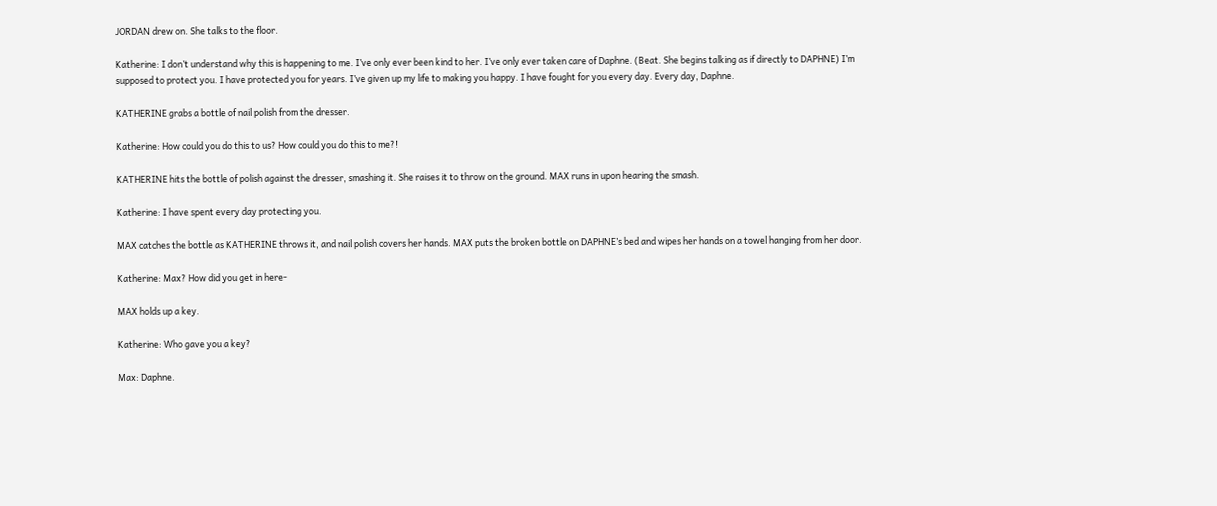JORDAN drew on. She talks to the floor.

Katherine: I don’t understand why this is happening to me. I’ve only ever been kind to her. I’ve only ever taken care of Daphne. (Beat. She begins talking as if directly to DAPHNE) I’m supposed to protect you. I have protected you for years. I’ve given up my life to making you happy. I have fought for you every day. Every day, Daphne.

KATHERINE grabs a bottle of nail polish from the dresser.

Katherine: How could you do this to us? How could you do this to me?!

KATHERINE hits the bottle of polish against the dresser, smashing it. She raises it to throw on the ground. MAX runs in upon hearing the smash.

Katherine: I have spent every day protecting you.

MAX catches the bottle as KATHERINE throws it, and nail polish covers her hands. MAX puts the broken bottle on DAPHNE’s bed and wipes her hands on a towel hanging from her door.

Katherine: Max? How did you get in here-

MAX holds up a key.

Katherine: Who gave you a key?

Max: Daphne.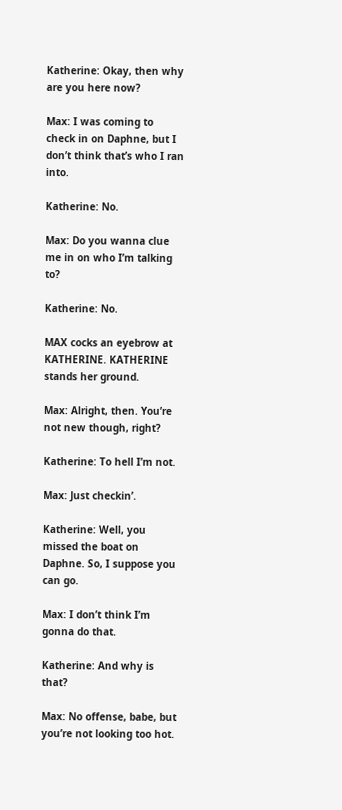Katherine: Okay, then why are you here now?

Max: I was coming to check in on Daphne, but I don’t think that’s who I ran into.

Katherine: No.

Max: Do you wanna clue me in on who I’m talking to?

Katherine: No.

MAX cocks an eyebrow at KATHERINE. KATHERINE stands her ground.

Max: Alright, then. You’re not new though, right?

Katherine: To hell I’m not.

Max: Just checkin’.

Katherine: Well, you missed the boat on Daphne. So, I suppose you can go.

Max: I don’t think I’m gonna do that.

Katherine: And why is that?

Max: No offense, babe, but you’re not looking too hot.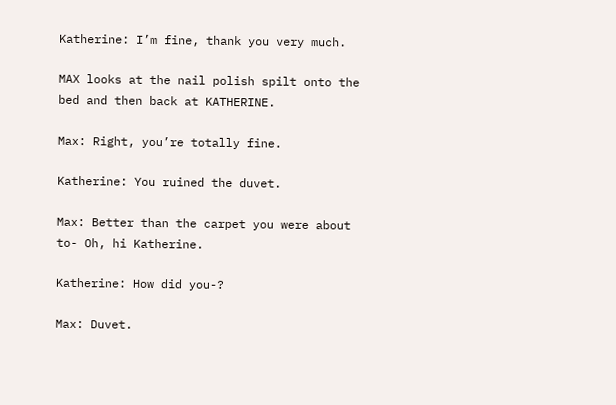Katherine: I’m fine, thank you very much.

MAX looks at the nail polish spilt onto the bed and then back at KATHERINE.

Max: Right, you’re totally fine.

Katherine: You ruined the duvet.

Max: Better than the carpet you were about to- Oh, hi Katherine.

Katherine: How did you-?

Max: Duvet.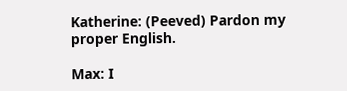Katherine: (Peeved) Pardon my proper English.

Max: I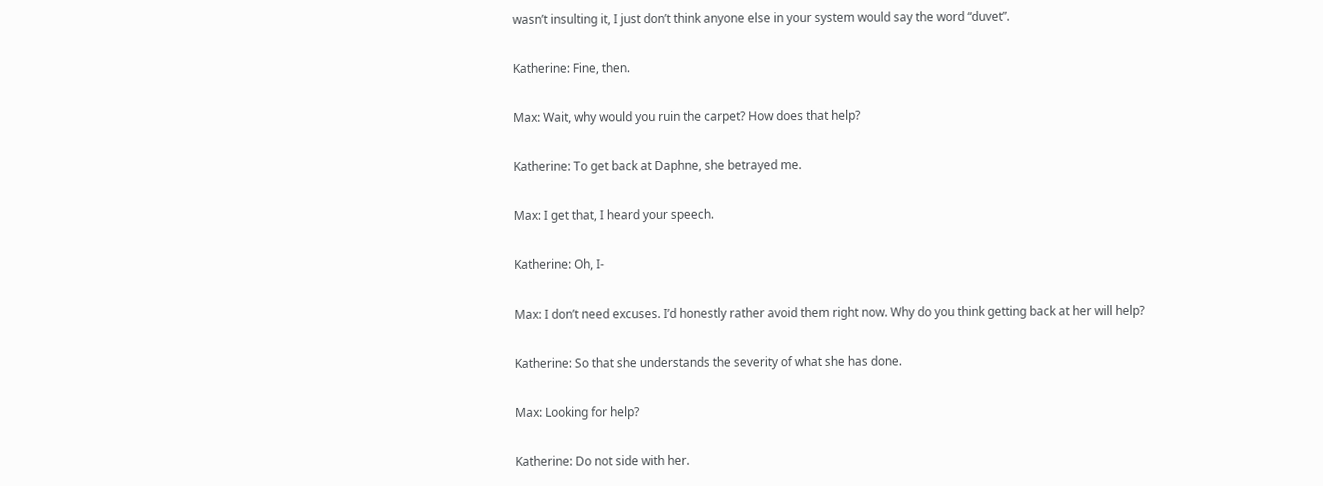wasn’t insulting it, I just don’t think anyone else in your system would say the word “duvet”.

Katherine: Fine, then.

Max: Wait, why would you ruin the carpet? How does that help?

Katherine: To get back at Daphne, she betrayed me.

Max: I get that, I heard your speech.

Katherine: Oh, I-

Max: I don’t need excuses. I’d honestly rather avoid them right now. Why do you think getting back at her will help?

Katherine: So that she understands the severity of what she has done.

Max: Looking for help?

Katherine: Do not side with her.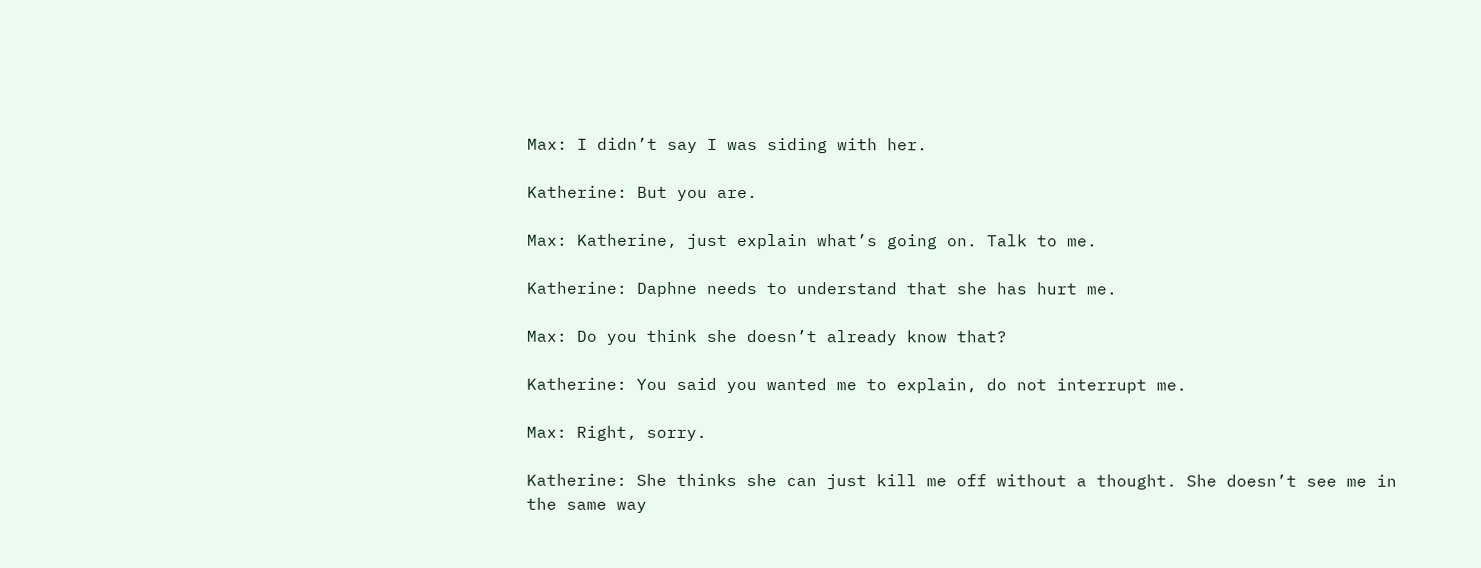Max: I didn’t say I was siding with her.

Katherine: But you are.

Max: Katherine, just explain what’s going on. Talk to me.

Katherine: Daphne needs to understand that she has hurt me.

Max: Do you think she doesn’t already know that?

Katherine: You said you wanted me to explain, do not interrupt me.

Max: Right, sorry.

Katherine: She thinks she can just kill me off without a thought. She doesn’t see me in the same way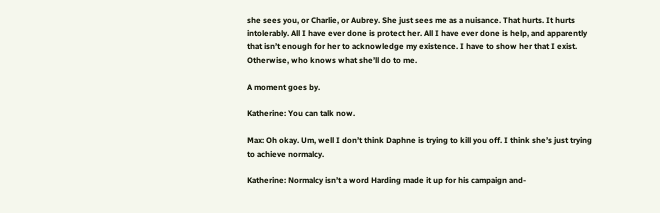she sees you, or Charlie, or Aubrey. She just sees me as a nuisance. That hurts. It hurts intolerably. All I have ever done is protect her. All I have ever done is help, and apparently that isn’t enough for her to acknowledge my existence. I have to show her that I exist. Otherwise, who knows what she’ll do to me.

A moment goes by.

Katherine: You can talk now.

Max: Oh okay. Um, well I don’t think Daphne is trying to kill you off. I think she’s just trying to achieve normalcy.

Katherine: Normalcy isn’t a word Harding made it up for his campaign and-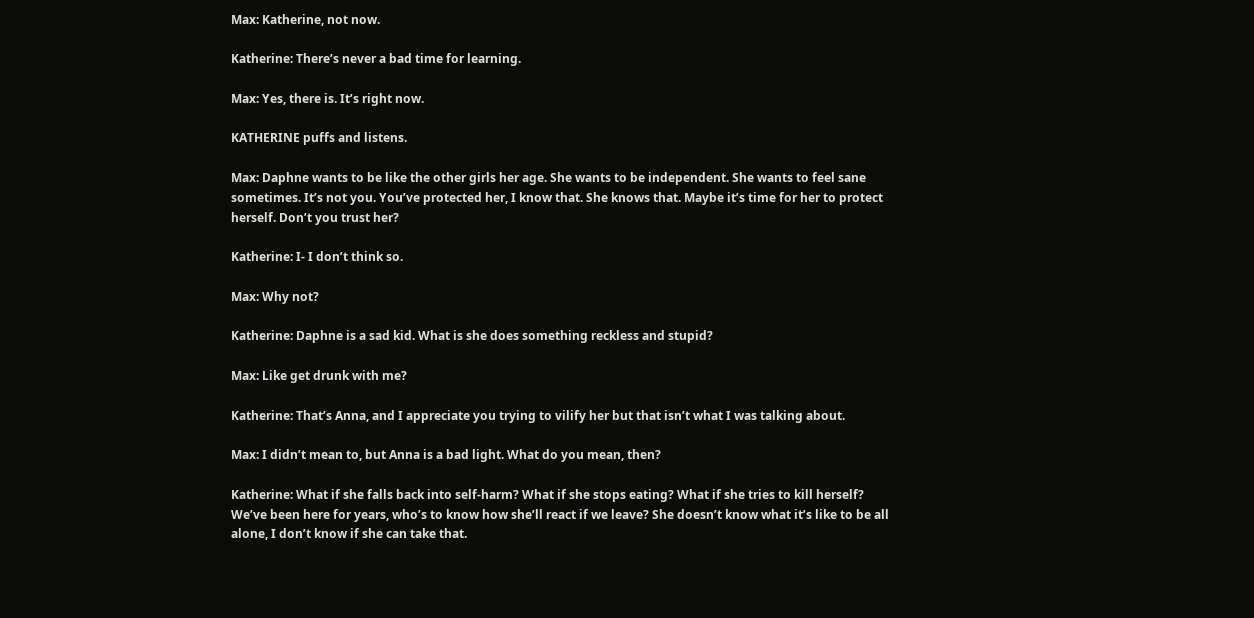Max: Katherine, not now.

Katherine: There’s never a bad time for learning.

Max: Yes, there is. It’s right now.

KATHERINE puffs and listens.

Max: Daphne wants to be like the other girls her age. She wants to be independent. She wants to feel sane sometimes. It’s not you. You’ve protected her, I know that. She knows that. Maybe it’s time for her to protect herself. Don’t you trust her?

Katherine: I- I don’t think so.

Max: Why not?

Katherine: Daphne is a sad kid. What is she does something reckless and stupid?

Max: Like get drunk with me?

Katherine: That’s Anna, and I appreciate you trying to vilify her but that isn’t what I was talking about.

Max: I didn’t mean to, but Anna is a bad light. What do you mean, then?

Katherine: What if she falls back into self-harm? What if she stops eating? What if she tries to kill herself? We’ve been here for years, who’s to know how she’ll react if we leave? She doesn’t know what it’s like to be all alone, I don’t know if she can take that.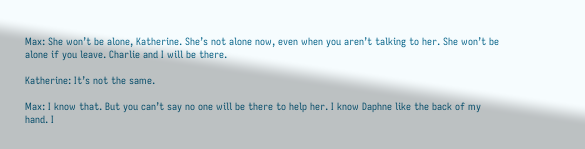Max: She won’t be alone, Katherine. She’s not alone now, even when you aren’t talking to her. She won’t be alone if you leave. Charlie and I will be there.

Katherine: It’s not the same.

Max: I know that. But you can’t say no one will be there to help her. I know Daphne like the back of my hand. I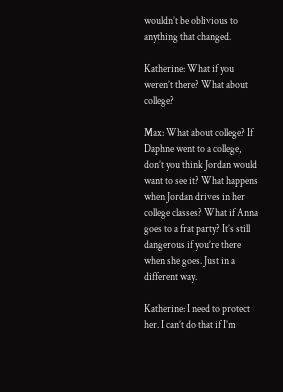wouldn’t be oblivious to anything that changed.

Katherine: What if you weren’t there? What about college?

Max: What about college? If Daphne went to a college, don’t you think Jordan would want to see it? What happens when Jordan drives in her college classes? What if Anna goes to a frat party? It’s still dangerous if you’re there when she goes. Just in a different way.

Katherine: I need to protect her. I can’t do that if I’m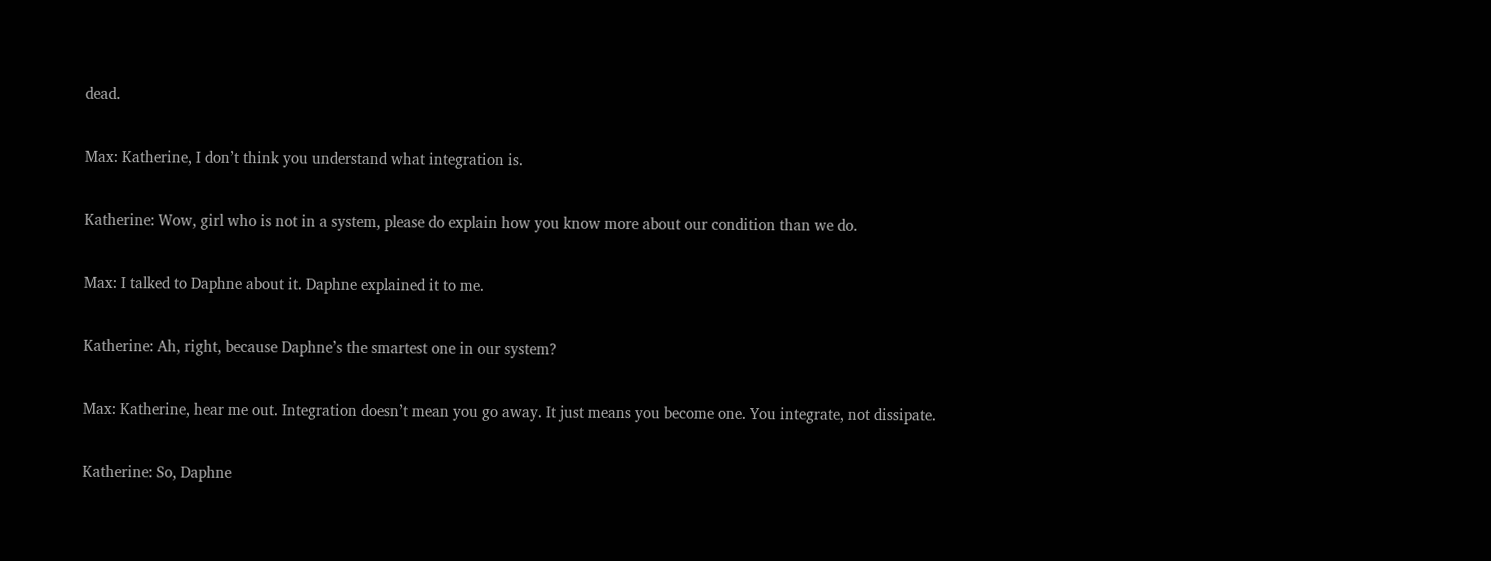dead.

Max: Katherine, I don’t think you understand what integration is.

Katherine: Wow, girl who is not in a system, please do explain how you know more about our condition than we do.

Max: I talked to Daphne about it. Daphne explained it to me.

Katherine: Ah, right, because Daphne’s the smartest one in our system?

Max: Katherine, hear me out. Integration doesn’t mean you go away. It just means you become one. You integrate, not dissipate.

Katherine: So, Daphne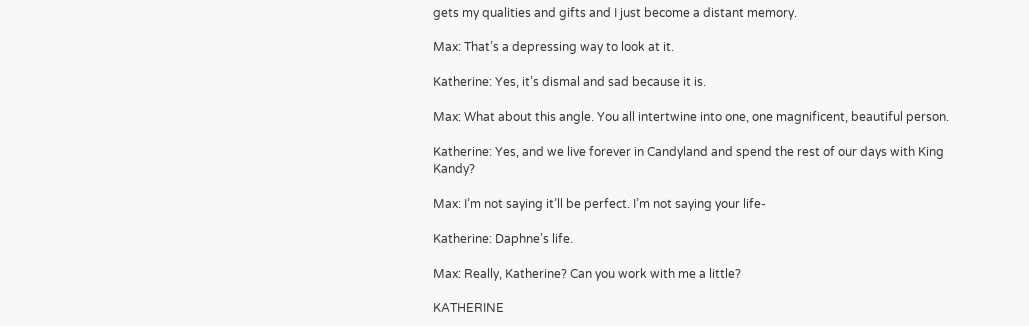gets my qualities and gifts and I just become a distant memory.

Max: That’s a depressing way to look at it.

Katherine: Yes, it’s dismal and sad because it is.

Max: What about this angle. You all intertwine into one, one magnificent, beautiful person.

Katherine: Yes, and we live forever in Candyland and spend the rest of our days with King Kandy?

Max: I’m not saying it’ll be perfect. I’m not saying your life-

Katherine: Daphne’s life.

Max: Really, Katherine? Can you work with me a little?

KATHERINE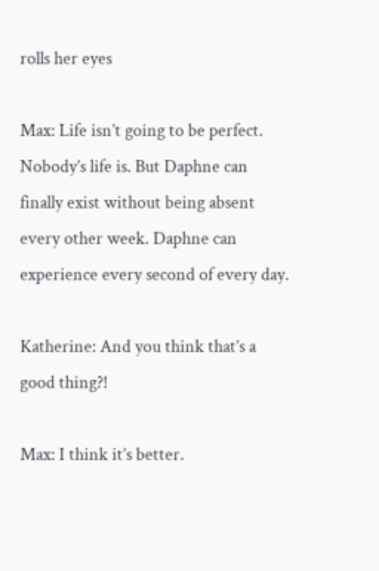rolls her eyes

Max: Life isn’t going to be perfect. Nobody’s life is. But Daphne can finally exist without being absent every other week. Daphne can experience every second of every day.

Katherine: And you think that’s a good thing?!

Max: I think it’s better.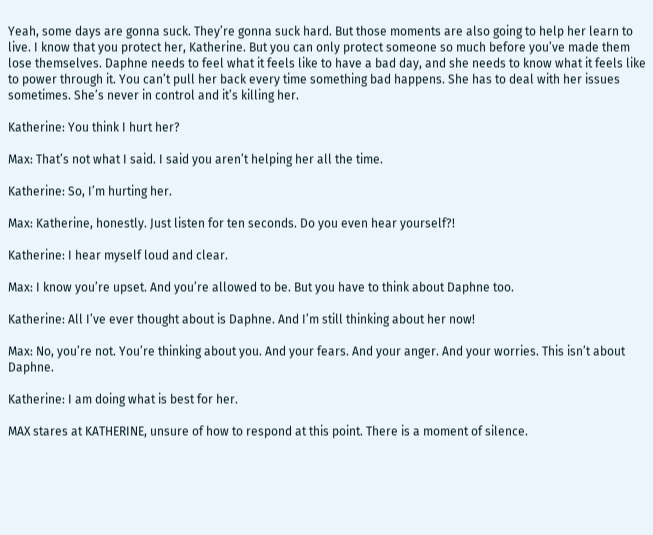Yeah, some days are gonna suck. They’re gonna suck hard. But those moments are also going to help her learn to live. I know that you protect her, Katherine. But you can only protect someone so much before you’ve made them lose themselves. Daphne needs to feel what it feels like to have a bad day, and she needs to know what it feels like to power through it. You can’t pull her back every time something bad happens. She has to deal with her issues sometimes. She’s never in control and it’s killing her.

Katherine: You think I hurt her?

Max: That’s not what I said. I said you aren’t helping her all the time.

Katherine: So, I’m hurting her.

Max: Katherine, honestly. Just listen for ten seconds. Do you even hear yourself?!

Katherine: I hear myself loud and clear.

Max: I know you’re upset. And you’re allowed to be. But you have to think about Daphne too.

Katherine: All I’ve ever thought about is Daphne. And I’m still thinking about her now!

Max: No, you’re not. You’re thinking about you. And your fears. And your anger. And your worries. This isn’t about Daphne.

Katherine: I am doing what is best for her.

MAX stares at KATHERINE, unsure of how to respond at this point. There is a moment of silence.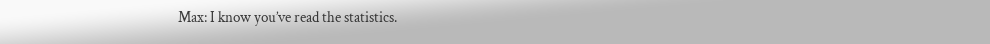Max: I know you’ve read the statistics.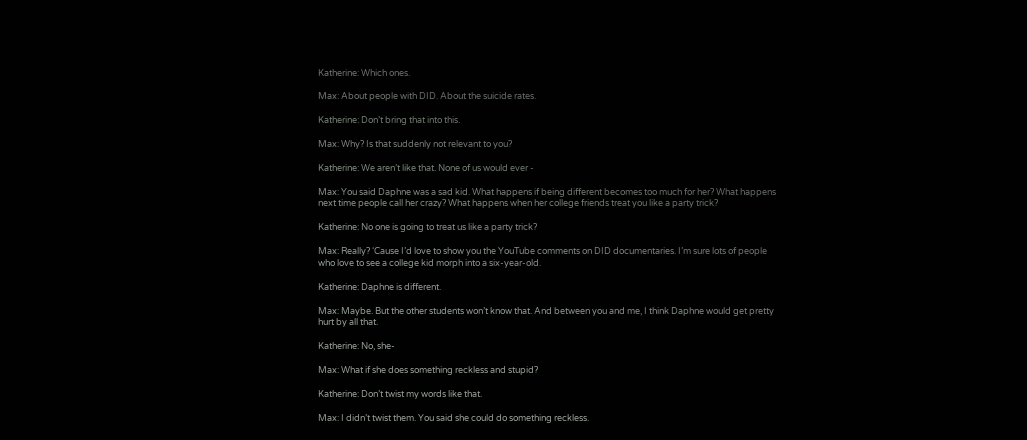Katherine: Which ones.

Max: About people with DID. About the suicide rates.

Katherine: Don’t bring that into this.

Max: Why? Is that suddenly not relevant to you?

Katherine: We aren’t like that. None of us would ever -

Max: You said Daphne was a sad kid. What happens if being different becomes too much for her? What happens next time people call her crazy? What happens when her college friends treat you like a party trick?

Katherine: No one is going to treat us like a party trick?

Max: Really? ‘Cause I’d love to show you the YouTube comments on DID documentaries. I’m sure lots of people who love to see a college kid morph into a six-year-old.

Katherine: Daphne is different.

Max: Maybe. But the other students won’t know that. And between you and me, I think Daphne would get pretty hurt by all that.

Katherine: No, she-

Max: What if she does something reckless and stupid?

Katherine: Don’t twist my words like that.

Max: I didn’t twist them. You said she could do something reckless.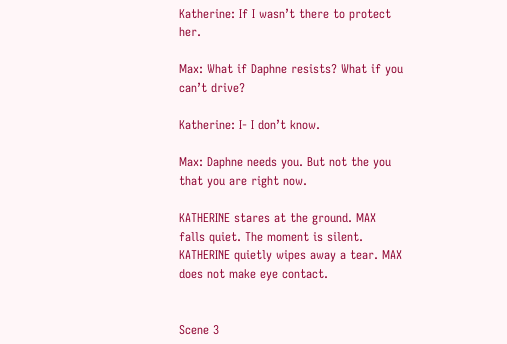Katherine: If I wasn’t there to protect her.

Max: What if Daphne resists? What if you can’t drive?

Katherine: I- I don’t know.

Max: Daphne needs you. But not the you that you are right now.

KATHERINE stares at the ground. MAX falls quiet. The moment is silent. KATHERINE quietly wipes away a tear. MAX does not make eye contact.


Scene 3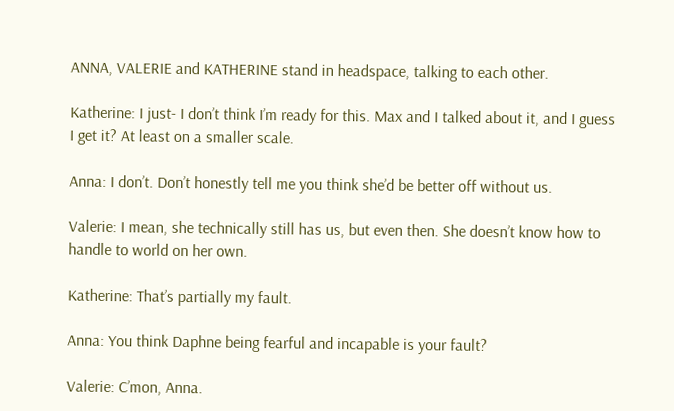ANNA, VALERIE and KATHERINE stand in headspace, talking to each other.

Katherine: I just- I don’t think I’m ready for this. Max and I talked about it, and I guess I get it? At least on a smaller scale.

Anna: I don’t. Don’t honestly tell me you think she’d be better off without us.

Valerie: I mean, she technically still has us, but even then. She doesn’t know how to handle to world on her own.

Katherine: That’s partially my fault.

Anna: You think Daphne being fearful and incapable is your fault?

Valerie: C’mon, Anna.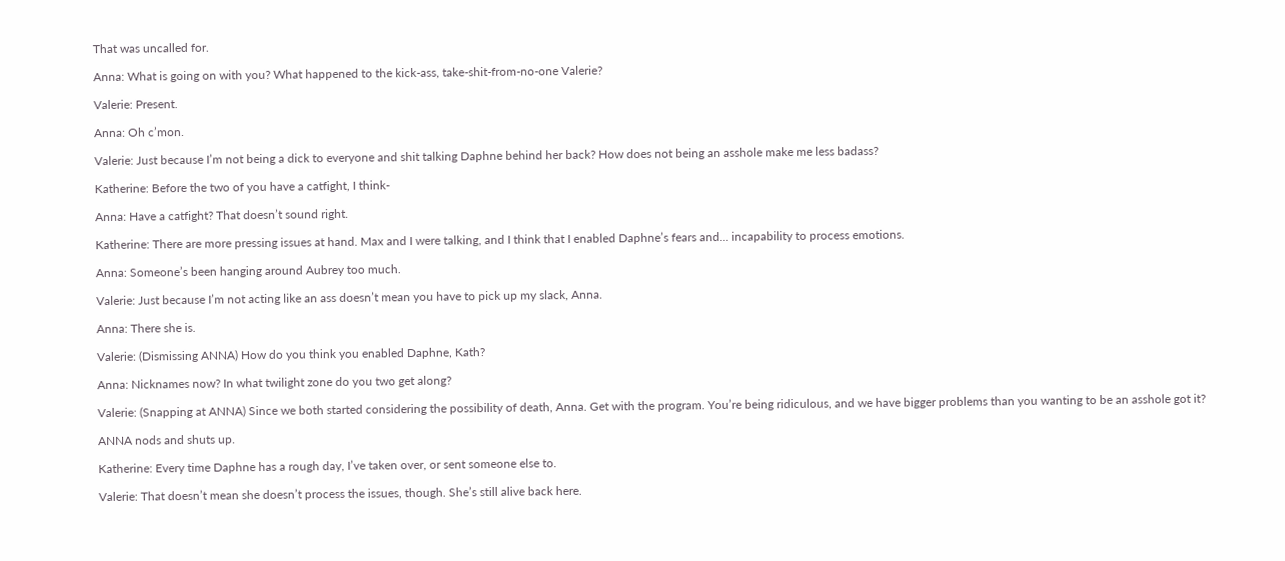That was uncalled for.

Anna: What is going on with you? What happened to the kick-ass, take-shit-from-no-one Valerie?

Valerie: Present.

Anna: Oh c’mon.

Valerie: Just because I’m not being a dick to everyone and shit talking Daphne behind her back? How does not being an asshole make me less badass?

Katherine: Before the two of you have a catfight, I think-

Anna: Have a catfight? That doesn’t sound right.

Katherine: There are more pressing issues at hand. Max and I were talking, and I think that I enabled Daphne’s fears and... incapability to process emotions.

Anna: Someone’s been hanging around Aubrey too much.

Valerie: Just because I’m not acting like an ass doesn’t mean you have to pick up my slack, Anna.

Anna: There she is.

Valerie: (Dismissing ANNA) How do you think you enabled Daphne, Kath?

Anna: Nicknames now? In what twilight zone do you two get along?

Valerie: (Snapping at ANNA) Since we both started considering the possibility of death, Anna. Get with the program. You’re being ridiculous, and we have bigger problems than you wanting to be an asshole got it?

ANNA nods and shuts up.

Katherine: Every time Daphne has a rough day, I’ve taken over, or sent someone else to.

Valerie: That doesn’t mean she doesn’t process the issues, though. She’s still alive back here.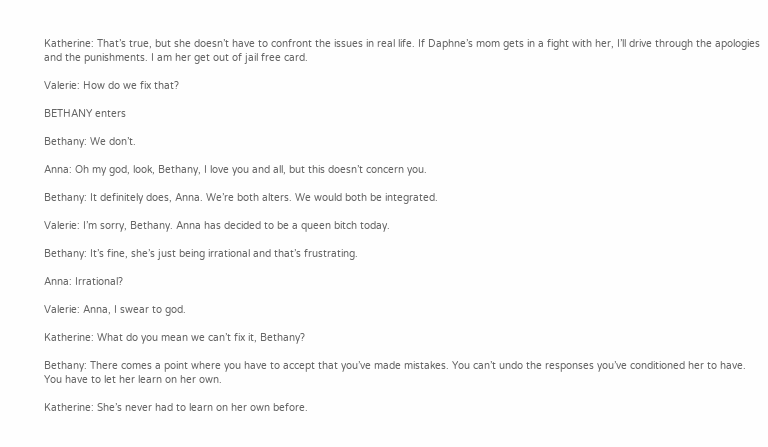Katherine: That’s true, but she doesn’t have to confront the issues in real life. If Daphne’s mom gets in a fight with her, I’ll drive through the apologies and the punishments. I am her get out of jail free card.

Valerie: How do we fix that?

BETHANY enters

Bethany: We don’t.

Anna: Oh my god, look, Bethany, I love you and all, but this doesn’t concern you.

Bethany: It definitely does, Anna. We’re both alters. We would both be integrated.

Valerie: I’m sorry, Bethany. Anna has decided to be a queen bitch today.

Bethany: It’s fine, she’s just being irrational and that’s frustrating.

Anna: Irrational?

Valerie: Anna, I swear to god.

Katherine: What do you mean we can’t fix it, Bethany?

Bethany: There comes a point where you have to accept that you’ve made mistakes. You can’t undo the responses you’ve conditioned her to have. You have to let her learn on her own.

Katherine: She’s never had to learn on her own before.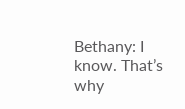Bethany: I know. That’s why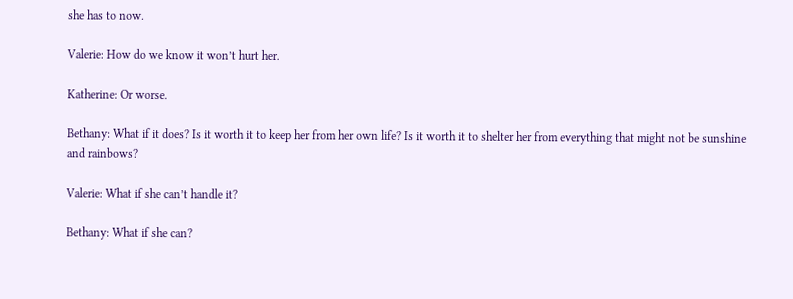she has to now.

Valerie: How do we know it won’t hurt her.

Katherine: Or worse.

Bethany: What if it does? Is it worth it to keep her from her own life? Is it worth it to shelter her from everything that might not be sunshine and rainbows?

Valerie: What if she can’t handle it?

Bethany: What if she can?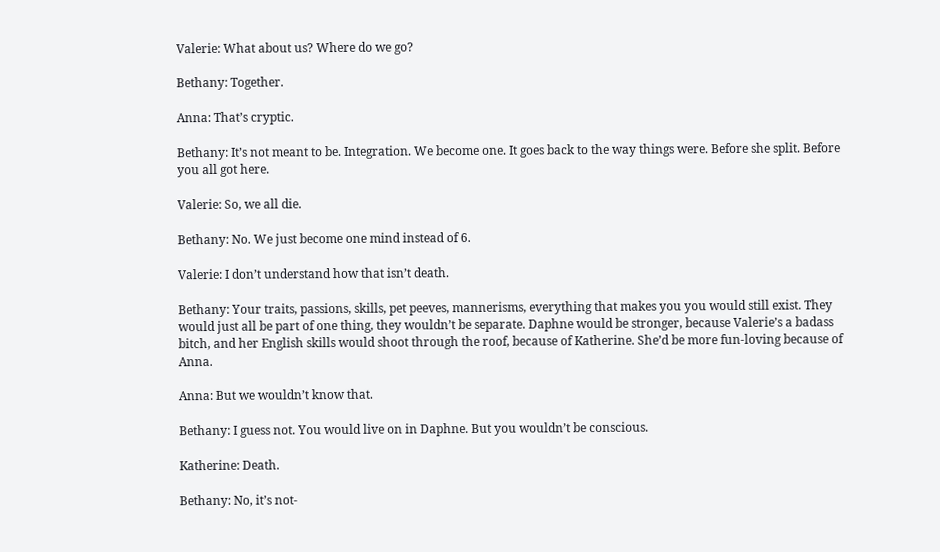Valerie: What about us? Where do we go?

Bethany: Together.

Anna: That’s cryptic.

Bethany: It’s not meant to be. Integration. We become one. It goes back to the way things were. Before she split. Before you all got here.

Valerie: So, we all die.

Bethany: No. We just become one mind instead of 6.

Valerie: I don’t understand how that isn’t death.

Bethany: Your traits, passions, skills, pet peeves, mannerisms, everything that makes you you would still exist. They would just all be part of one thing, they wouldn’t be separate. Daphne would be stronger, because Valerie’s a badass bitch, and her English skills would shoot through the roof, because of Katherine. She’d be more fun-loving because of Anna.

Anna: But we wouldn’t know that.

Bethany: I guess not. You would live on in Daphne. But you wouldn’t be conscious.

Katherine: Death.

Bethany: No, it’s not-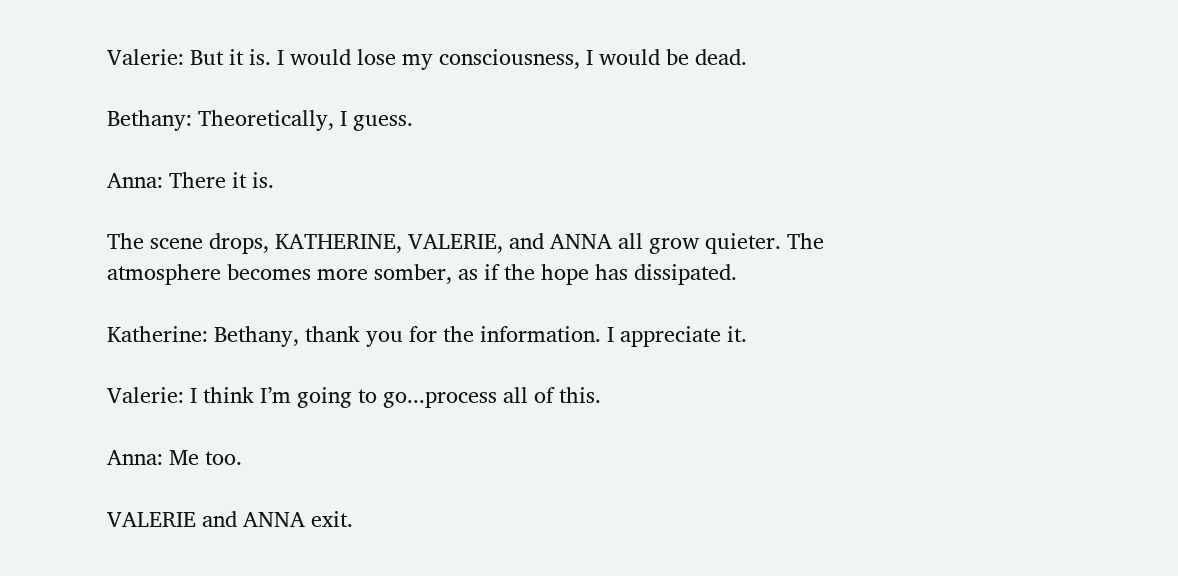Valerie: But it is. I would lose my consciousness, I would be dead.

Bethany: Theoretically, I guess.

Anna: There it is.

The scene drops, KATHERINE, VALERIE, and ANNA all grow quieter. The atmosphere becomes more somber, as if the hope has dissipated.

Katherine: Bethany, thank you for the information. I appreciate it.

Valerie: I think I’m going to go...process all of this.

Anna: Me too.

VALERIE and ANNA exit.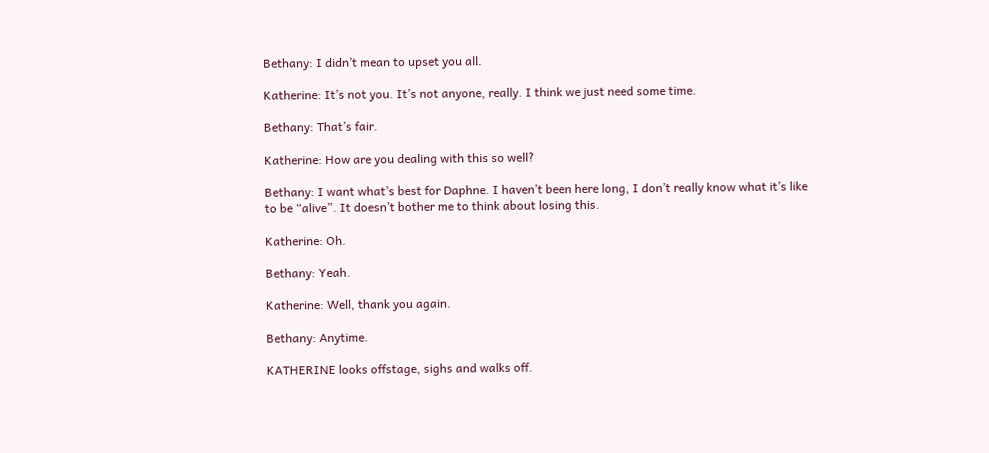Bethany: I didn’t mean to upset you all.

Katherine: It’s not you. It’s not anyone, really. I think we just need some time.

Bethany: That’s fair.

Katherine: How are you dealing with this so well?

Bethany: I want what’s best for Daphne. I haven’t been here long, I don’t really know what it’s like to be “alive”. It doesn’t bother me to think about losing this.

Katherine: Oh.

Bethany: Yeah.

Katherine: Well, thank you again.

Bethany: Anytime.

KATHERINE looks offstage, sighs and walks off.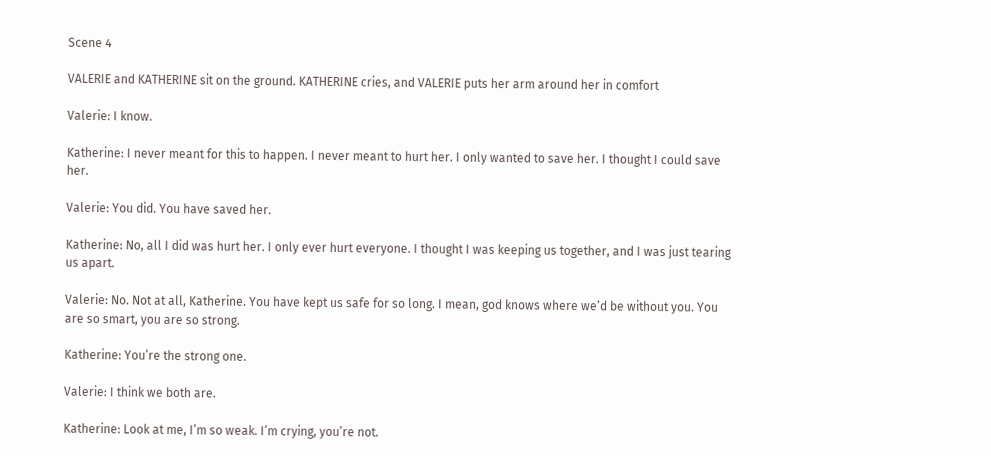Scene 4

VALERIE and KATHERINE sit on the ground. KATHERINE cries, and VALERIE puts her arm around her in comfort

Valerie: I know.

Katherine: I never meant for this to happen. I never meant to hurt her. I only wanted to save her. I thought I could save her.

Valerie: You did. You have saved her.

Katherine: No, all I did was hurt her. I only ever hurt everyone. I thought I was keeping us together, and I was just tearing us apart.

Valerie: No. Not at all, Katherine. You have kept us safe for so long. I mean, god knows where we’d be without you. You are so smart, you are so strong.

Katherine: You’re the strong one.

Valerie: I think we both are.

Katherine: Look at me, I’m so weak. I’m crying, you’re not.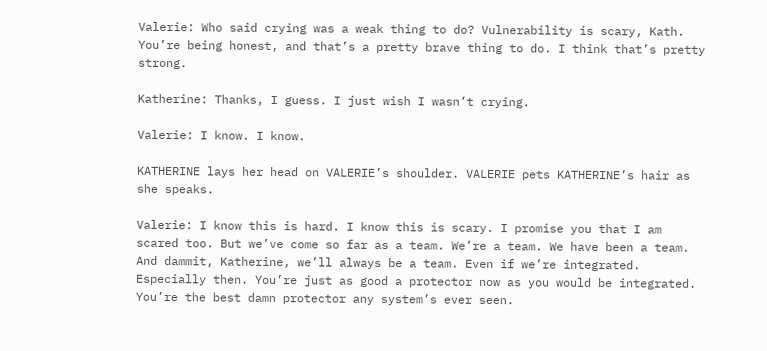Valerie: Who said crying was a weak thing to do? Vulnerability is scary, Kath. You’re being honest, and that’s a pretty brave thing to do. I think that’s pretty strong.

Katherine: Thanks, I guess. I just wish I wasn’t crying.

Valerie: I know. I know.

KATHERINE lays her head on VALERIE’s shoulder. VALERIE pets KATHERINE’s hair as she speaks.

Valerie: I know this is hard. I know this is scary. I promise you that I am scared too. But we’ve come so far as a team. We’re a team. We have been a team. And dammit, Katherine, we’ll always be a team. Even if we’re integrated. Especially then. You’re just as good a protector now as you would be integrated. You’re the best damn protector any system’s ever seen.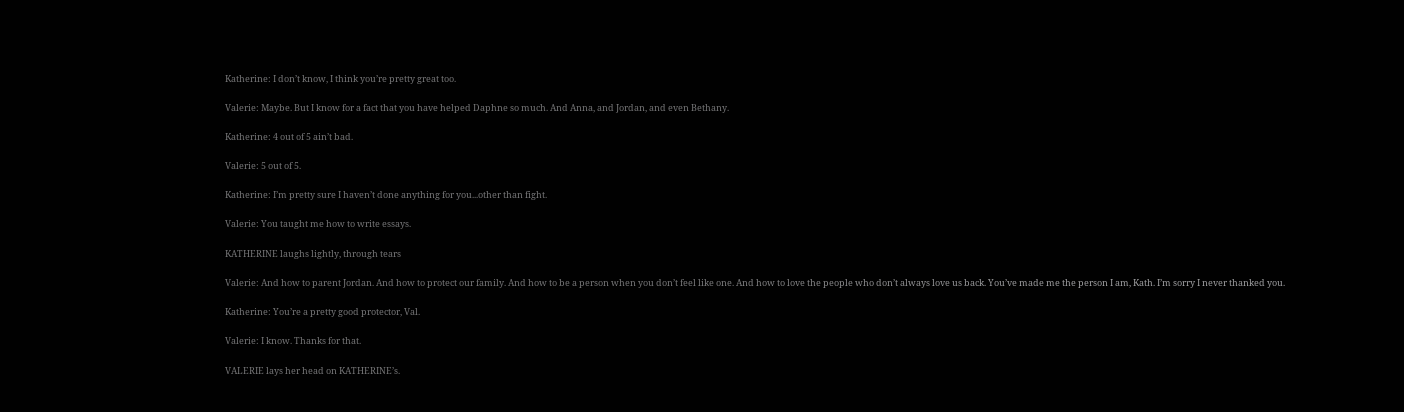Katherine: I don’t know, I think you’re pretty great too.

Valerie: Maybe. But I know for a fact that you have helped Daphne so much. And Anna, and Jordan, and even Bethany.

Katherine: 4 out of 5 ain’t bad.

Valerie: 5 out of 5.

Katherine: I’m pretty sure I haven’t done anything for you...other than fight.

Valerie: You taught me how to write essays.

KATHERINE laughs lightly, through tears

Valerie: And how to parent Jordan. And how to protect our family. And how to be a person when you don’t feel like one. And how to love the people who don’t always love us back. You’ve made me the person I am, Kath. I’m sorry I never thanked you.

Katherine: You’re a pretty good protector, Val.

Valerie: I know. Thanks for that.

VALERIE lays her head on KATHERINE’s.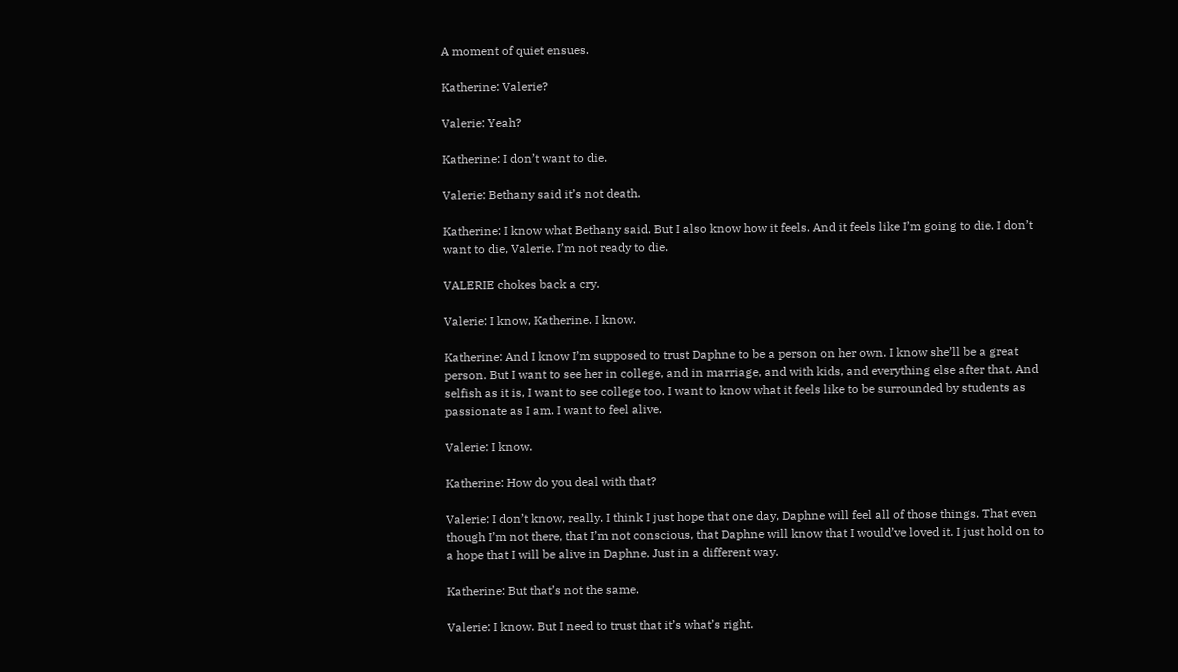A moment of quiet ensues.

Katherine: Valerie?

Valerie: Yeah?

Katherine: I don’t want to die.

Valerie: Bethany said it’s not death.

Katherine: I know what Bethany said. But I also know how it feels. And it feels like I’m going to die. I don’t want to die, Valerie. I’m not ready to die.

VALERIE chokes back a cry.

Valerie: I know, Katherine. I know.

Katherine: And I know I’m supposed to trust Daphne to be a person on her own. I know she’ll be a great person. But I want to see her in college, and in marriage, and with kids, and everything else after that. And selfish as it is, I want to see college too. I want to know what it feels like to be surrounded by students as passionate as I am. I want to feel alive.

Valerie: I know.

Katherine: How do you deal with that?

Valerie: I don’t know, really. I think I just hope that one day, Daphne will feel all of those things. That even though I’m not there, that I’m not conscious, that Daphne will know that I would’ve loved it. I just hold on to a hope that I will be alive in Daphne. Just in a different way.

Katherine: But that’s not the same.

Valerie: I know. But I need to trust that it’s what’s right.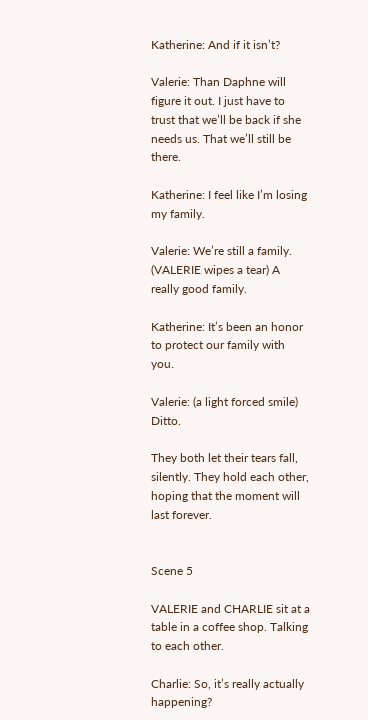Katherine: And if it isn’t?

Valerie: Than Daphne will figure it out. I just have to trust that we’ll be back if she needs us. That we’ll still be there.

Katherine: I feel like I’m losing my family.

Valerie: We’re still a family. (VALERIE wipes a tear) A really good family.

Katherine: It’s been an honor to protect our family with you.

Valerie: (a light forced smile) Ditto.

They both let their tears fall, silently. They hold each other, hoping that the moment will last forever.


Scene 5

VALERIE and CHARLIE sit at a table in a coffee shop. Talking to each other.

Charlie: So, it’s really actually happening?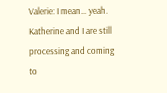Valerie: I mean… yeah. Katherine and I are still processing and coming to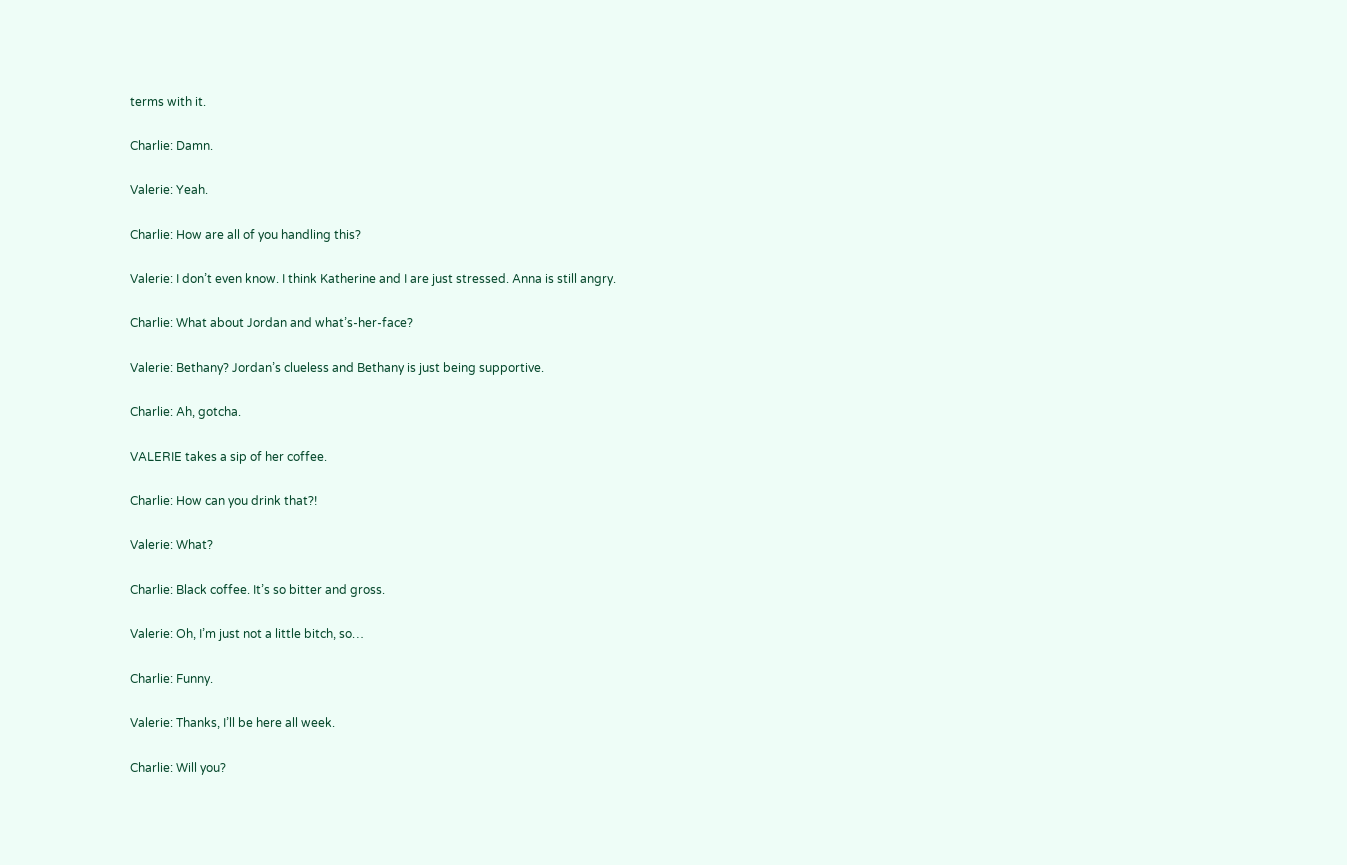terms with it.

Charlie: Damn.

Valerie: Yeah.

Charlie: How are all of you handling this?

Valerie: I don’t even know. I think Katherine and I are just stressed. Anna is still angry.

Charlie: What about Jordan and what’s-her-face?

Valerie: Bethany? Jordan’s clueless and Bethany is just being supportive.

Charlie: Ah, gotcha.

VALERIE takes a sip of her coffee.

Charlie: How can you drink that?!

Valerie: What?

Charlie: Black coffee. It’s so bitter and gross.

Valerie: Oh, I’m just not a little bitch, so…

Charlie: Funny.

Valerie: Thanks, I’ll be here all week.

Charlie: Will you?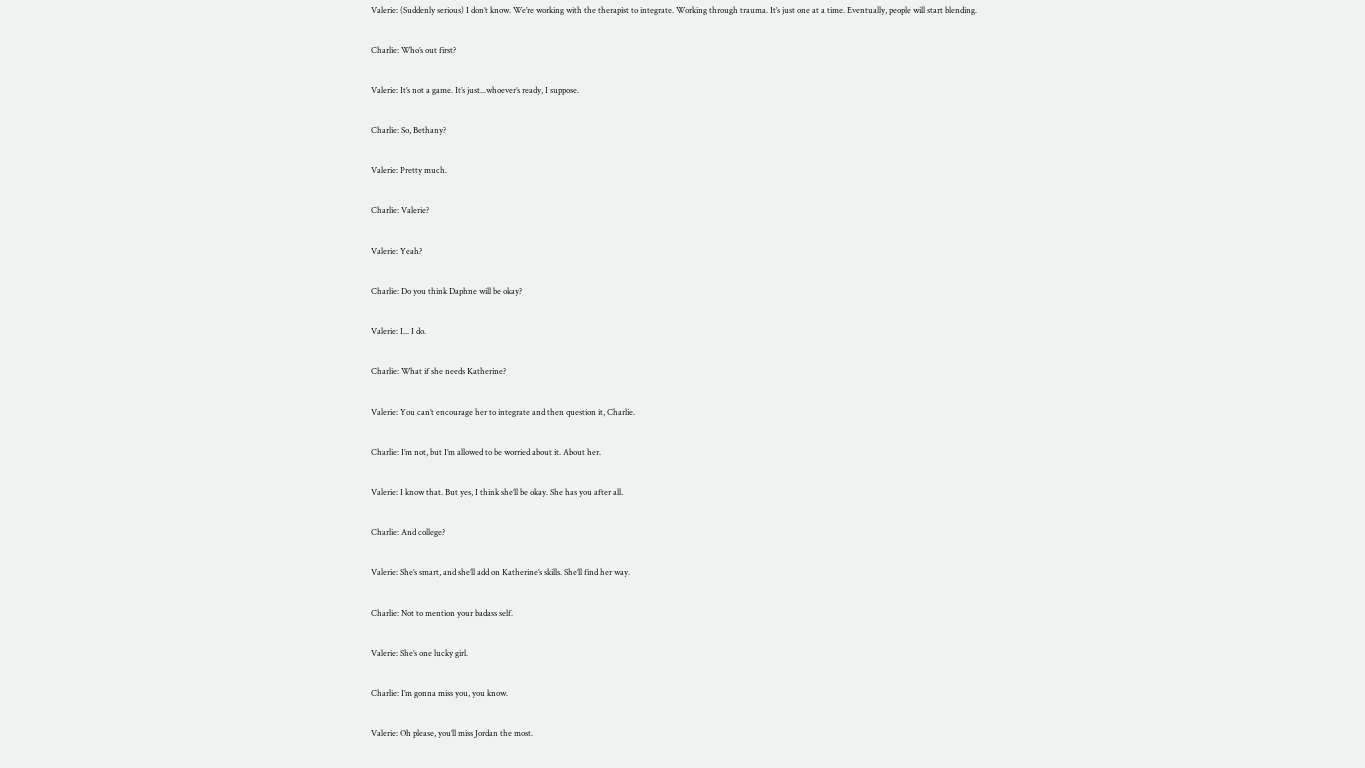Valerie: (Suddenly serious) I don’t know. We’re working with the therapist to integrate. Working through trauma. It’s just one at a time. Eventually, people will start blending.

Charlie: Who’s out first?

Valerie: It’s not a game. It’s just...whoever’s ready, I suppose.

Charlie: So, Bethany?

Valerie: Pretty much.

Charlie: Valerie?

Valerie: Yeah?

Charlie: Do you think Daphne will be okay?

Valerie: I... I do.

Charlie: What if she needs Katherine?

Valerie: You can’t encourage her to integrate and then question it, Charlie.

Charlie: I’m not, but I’m allowed to be worried about it. About her.

Valerie: I know that. But yes, I think she’ll be okay. She has you after all.

Charlie: And college?

Valerie: She’s smart, and she’ll add on Katherine’s skills. She’ll find her way.

Charlie: Not to mention your badass self.

Valerie: She’s one lucky girl.

Charlie: I’m gonna miss you, you know.

Valerie: Oh please, you’ll miss Jordan the most.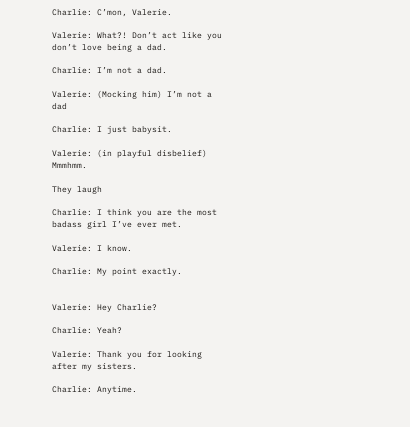Charlie: C’mon, Valerie.

Valerie: What?! Don’t act like you don’t love being a dad.

Charlie: I’m not a dad.

Valerie: (Mocking him) I’m not a dad

Charlie: I just babysit.

Valerie: (in playful disbelief) Mmmhmm.

They laugh

Charlie: I think you are the most badass girl I’ve ever met.

Valerie: I know.

Charlie: My point exactly.


Valerie: Hey Charlie?

Charlie: Yeah?

Valerie: Thank you for looking after my sisters.

Charlie: Anytime.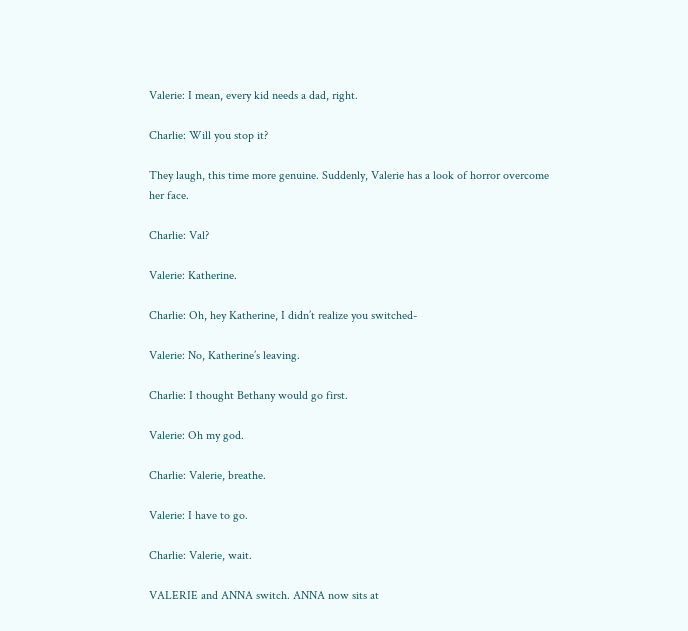Valerie: I mean, every kid needs a dad, right.

Charlie: Will you stop it?

They laugh, this time more genuine. Suddenly, Valerie has a look of horror overcome her face.

Charlie: Val?

Valerie: Katherine.

Charlie: Oh, hey Katherine, I didn’t realize you switched-

Valerie: No, Katherine’s leaving.

Charlie: I thought Bethany would go first.

Valerie: Oh my god.

Charlie: Valerie, breathe.

Valerie: I have to go.

Charlie: Valerie, wait.

VALERIE and ANNA switch. ANNA now sits at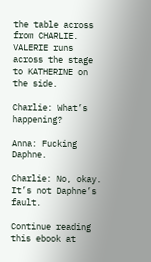the table across from CHARLIE. VALERIE runs across the stage to KATHERINE on the side.

Charlie: What’s happening?

Anna: Fucking Daphne.

Charlie: No, okay. It’s not Daphne’s fault.

Continue reading this ebook at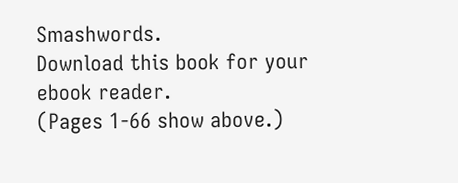Smashwords.
Download this book for your ebook reader.
(Pages 1-66 show above.)